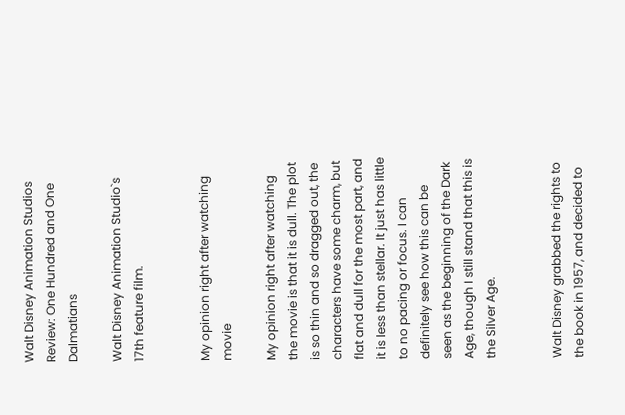Walt Disney Animation Studios Review: One Hundred and One Dalmatians

Walt Disney Animation Studio`s 17th feature film.


My opinion right after watching movie

My opinion right after watching the movie is that it is dull. The plot is so thin and so dragged out, the characters have some charm, but flat and dull for the most part, and it is less than stellar. It just has little to no pacing or focus. I can definitely see how this can be seen as the beginning of the Dark Age, though I still stand that this is the Silver Age.


Walt Disney grabbed the rights to the book in 1957, and decided to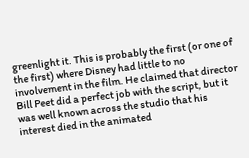greenlight it. This is probably the first (or one of the first) where Disney had little to no involvement in the film. He claimed that director Bill Peet did a perfect job with the script, but it was well known across the studio that his interest died in the animated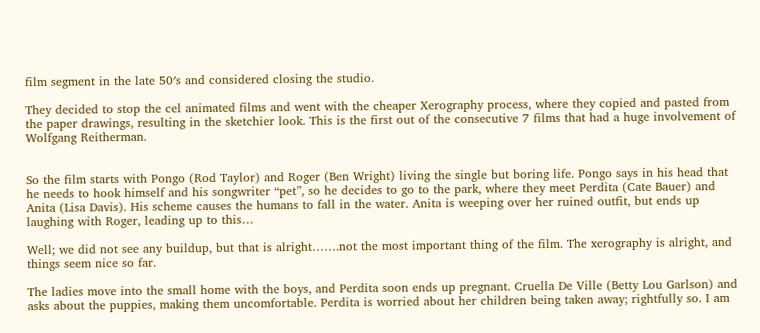film segment in the late 50′s and considered closing the studio.

They decided to stop the cel animated films and went with the cheaper Xerography process, where they copied and pasted from the paper drawings, resulting in the sketchier look. This is the first out of the consecutive 7 films that had a huge involvement of Wolfgang Reitherman.


So the film starts with Pongo (Rod Taylor) and Roger (Ben Wright) living the single but boring life. Pongo says in his head that he needs to hook himself and his songwriter “pet”, so he decides to go to the park, where they meet Perdita (Cate Bauer) and Anita (Lisa Davis). His scheme causes the humans to fall in the water. Anita is weeping over her ruined outfit, but ends up laughing with Roger, leading up to this…

Well; we did not see any buildup, but that is alright…….not the most important thing of the film. The xerography is alright, and things seem nice so far.

The ladies move into the small home with the boys, and Perdita soon ends up pregnant. Cruella De Ville (Betty Lou Garlson) and asks about the puppies, making them uncomfortable. Perdita is worried about her children being taken away; rightfully so. I am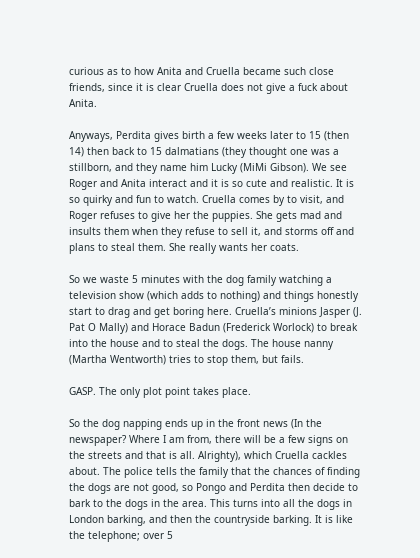curious as to how Anita and Cruella became such close friends, since it is clear Cruella does not give a fuck about Anita.

Anyways, Perdita gives birth a few weeks later to 15 (then 14) then back to 15 dalmatians (they thought one was a stillborn, and they name him Lucky (MiMi Gibson). We see Roger and Anita interact and it is so cute and realistic. It is so quirky and fun to watch. Cruella comes by to visit, and Roger refuses to give her the puppies. She gets mad and insults them when they refuse to sell it, and storms off and plans to steal them. She really wants her coats.

So we waste 5 minutes with the dog family watching a television show (which adds to nothing) and things honestly start to drag and get boring here. Cruella’s minions Jasper (J. Pat O Mally) and Horace Badun (Frederick Worlock) to break into the house and to steal the dogs. The house nanny (Martha Wentworth) tries to stop them, but fails.

GASP. The only plot point takes place.

So the dog napping ends up in the front news (In the newspaper? Where I am from, there will be a few signs on the streets and that is all. Alrighty), which Cruella cackles about. The police tells the family that the chances of finding the dogs are not good, so Pongo and Perdita then decide to bark to the dogs in the area. This turns into all the dogs in London barking, and then the countryside barking. It is like the telephone; over 5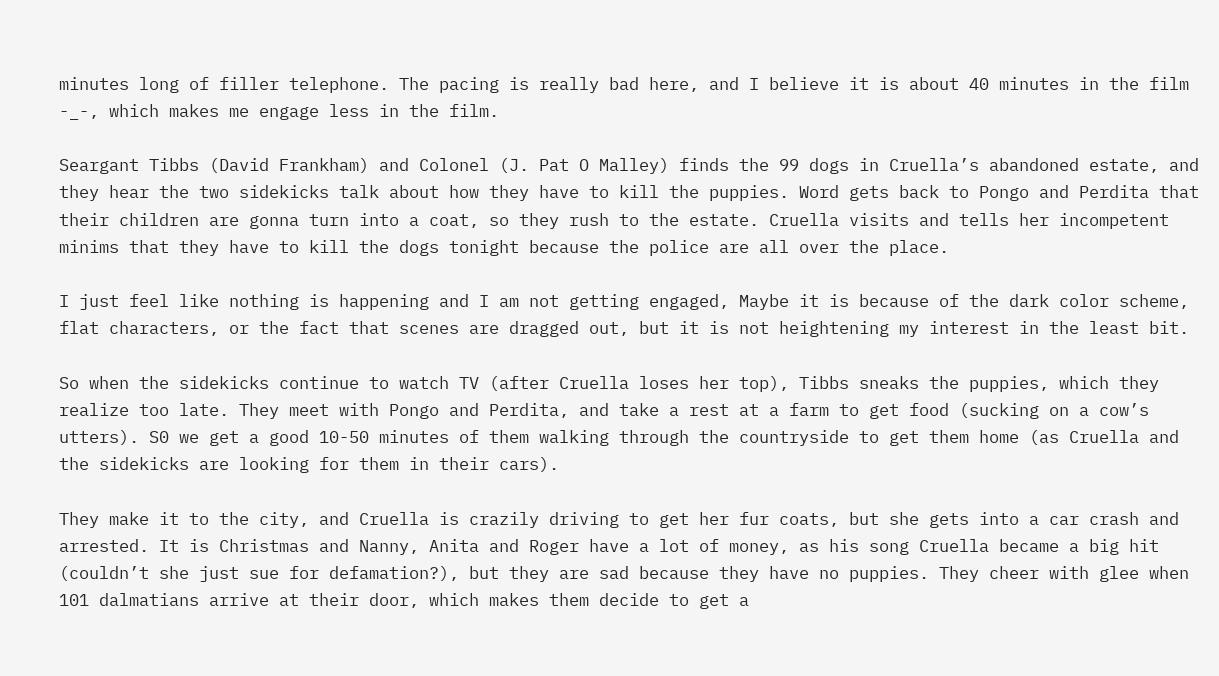minutes long of filler telephone. The pacing is really bad here, and I believe it is about 40 minutes in the film -_-, which makes me engage less in the film.

Seargant Tibbs (David Frankham) and Colonel (J. Pat O Malley) finds the 99 dogs in Cruella’s abandoned estate, and they hear the two sidekicks talk about how they have to kill the puppies. Word gets back to Pongo and Perdita that their children are gonna turn into a coat, so they rush to the estate. Cruella visits and tells her incompetent minims that they have to kill the dogs tonight because the police are all over the place.

I just feel like nothing is happening and I am not getting engaged, Maybe it is because of the dark color scheme, flat characters, or the fact that scenes are dragged out, but it is not heightening my interest in the least bit.

So when the sidekicks continue to watch TV (after Cruella loses her top), Tibbs sneaks the puppies, which they realize too late. They meet with Pongo and Perdita, and take a rest at a farm to get food (sucking on a cow’s utters). S0 we get a good 10-50 minutes of them walking through the countryside to get them home (as Cruella and the sidekicks are looking for them in their cars).

They make it to the city, and Cruella is crazily driving to get her fur coats, but she gets into a car crash and arrested. It is Christmas and Nanny, Anita and Roger have a lot of money, as his song Cruella became a big hit (couldn’t she just sue for defamation?), but they are sad because they have no puppies. They cheer with glee when 101 dalmatians arrive at their door, which makes them decide to get a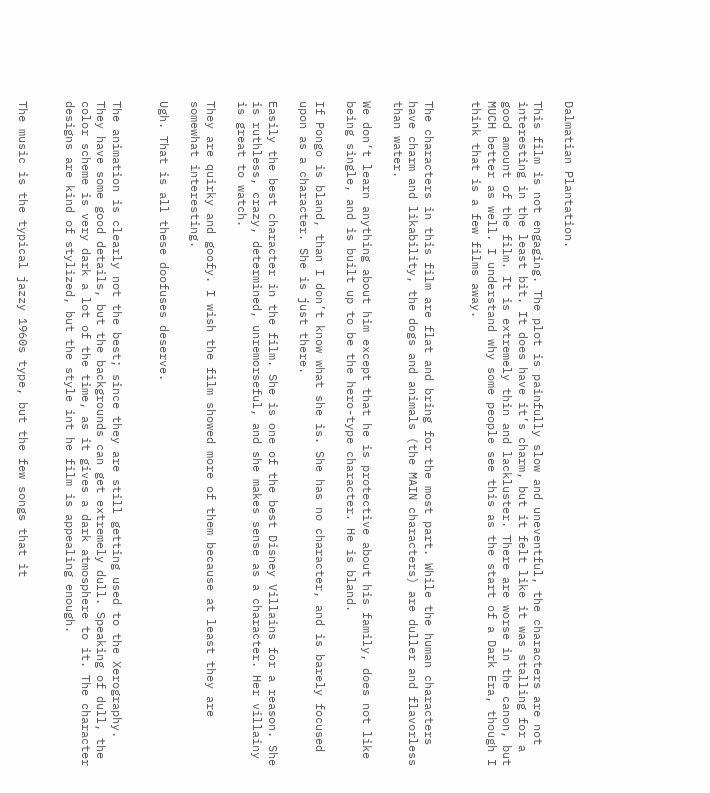Dalmatian Plantation.

This film is not engaging. The plot is painfully slow and uneventful, the characters are not interesting in the least bit. It does have it’s charm, but it felt like it was stalling for a good amount of the film. It is extremely thin and lackluster. There are worse in the canon, but MUCH better as well. I understand why some people see this as the start of a Dark Era, though I think that is a few films away.


The characters in this film are flat and bring for the most part. While the human characters have charm and likability, the dogs and animals (the MAIN characters) are duller and flavorless than water.

We don’t learn anything about him except that he is protective about his family, does not like being single, and is built up to be the hero-type character. He is bland.

If Pongo is bland, than I don’t know what she is. She has no character, and is barely focused upon as a character. She is just there.

Easily the best character in the film. She is one of the best Disney Villains for a reason. She is ruthless, crazy, determined, unremorseful, and she makes sense as a character. Her villainy is great to watch.

They are quirky and goofy. I wish the film showed more of them because at least they are somewhat interesting.

Ugh. That is all these doofuses deserve.


The animation is clearly not the best; since they are still getting used to the Xerography. They have some good details, but the backgrounds can get extremely dull. Speaking of dull, the color scheme is very dark a lot of the time, as it gives a dark atmosphere to it. The character designs are kind of stylized, but the style int he film is appealing enough.


The music is the typical jazzy 1960s type, but the few songs that it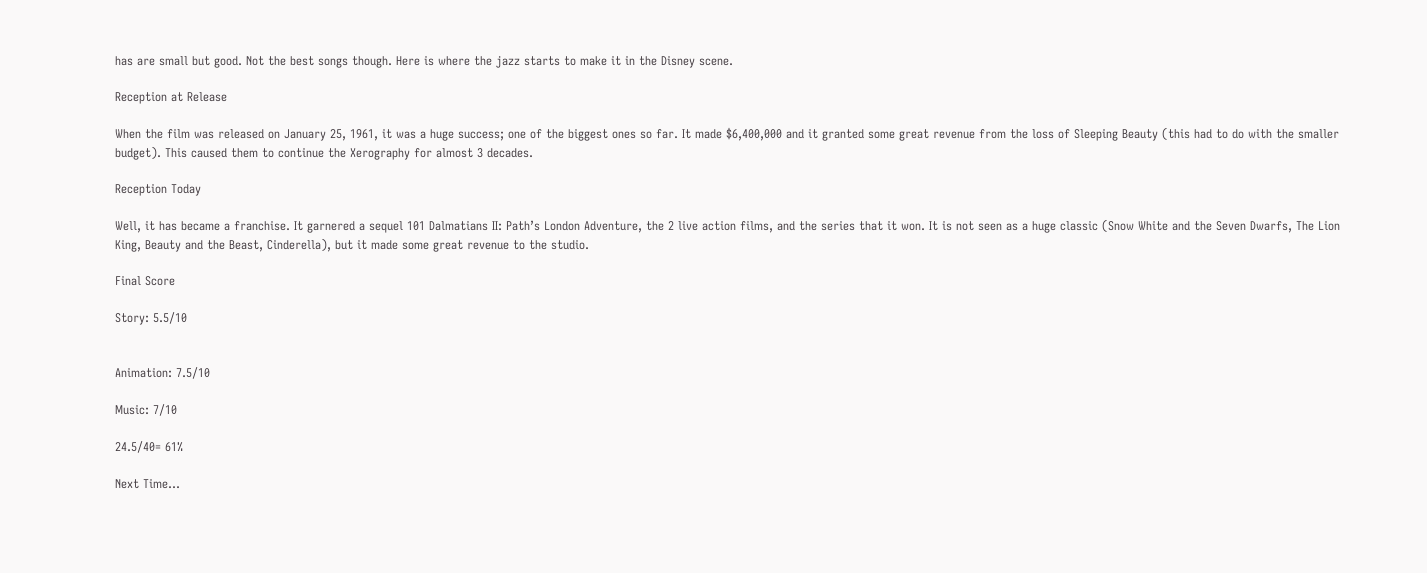has are small but good. Not the best songs though. Here is where the jazz starts to make it in the Disney scene.

Reception at Release

When the film was released on January 25, 1961, it was a huge success; one of the biggest ones so far. It made $6,400,000 and it granted some great revenue from the loss of Sleeping Beauty (this had to do with the smaller budget). This caused them to continue the Xerography for almost 3 decades.

Reception Today

Well, it has became a franchise. It garnered a sequel 101 Dalmatians II: Path’s London Adventure, the 2 live action films, and the series that it won. It is not seen as a huge classic (Snow White and the Seven Dwarfs, The Lion King, Beauty and the Beast, Cinderella), but it made some great revenue to the studio.

Final Score

Story: 5.5/10


Animation: 7.5/10

Music: 7/10

24.5/40= 61%

Next Time…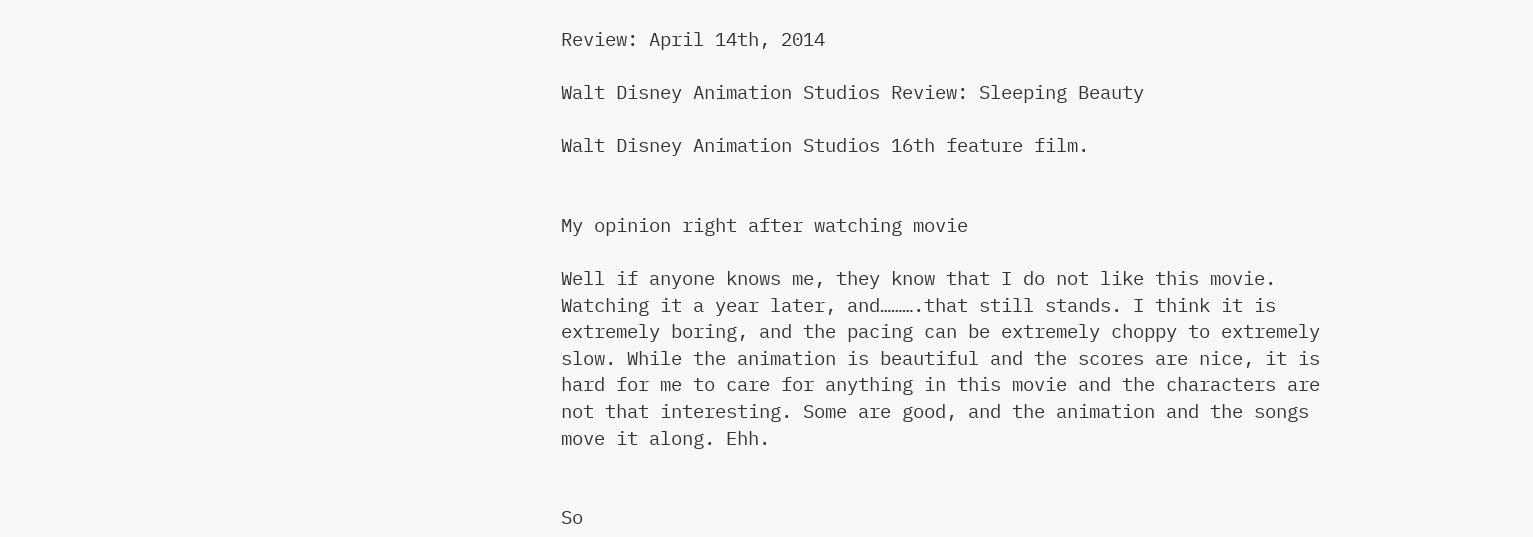Review: April 14th, 2014

Walt Disney Animation Studios Review: Sleeping Beauty

Walt Disney Animation Studios 16th feature film.


My opinion right after watching movie

Well if anyone knows me, they know that I do not like this movie. Watching it a year later, and……….that still stands. I think it is extremely boring, and the pacing can be extremely choppy to extremely slow. While the animation is beautiful and the scores are nice, it is hard for me to care for anything in this movie and the characters are not that interesting. Some are good, and the animation and the songs move it along. Ehh.


So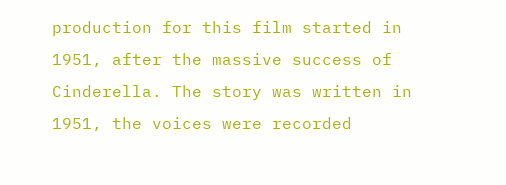production for this film started in 1951, after the massive success of Cinderella. The story was written in 1951, the voices were recorded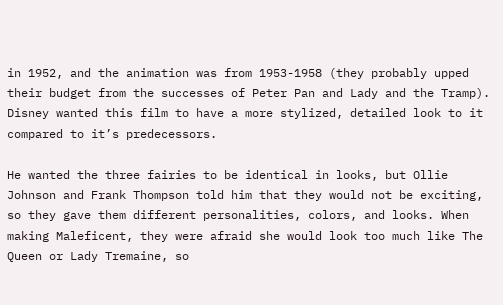in 1952, and the animation was from 1953-1958 (they probably upped their budget from the successes of Peter Pan and Lady and the Tramp). Disney wanted this film to have a more stylized, detailed look to it compared to it’s predecessors.

He wanted the three fairies to be identical in looks, but Ollie Johnson and Frank Thompson told him that they would not be exciting, so they gave them different personalities, colors, and looks. When making Maleficent, they were afraid she would look too much like The Queen or Lady Tremaine, so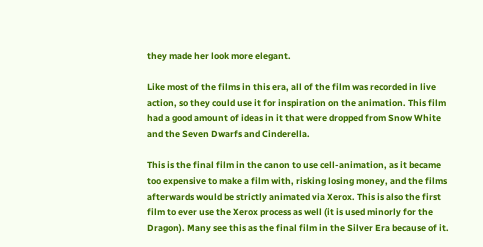they made her look more elegant.

Like most of the films in this era, all of the film was recorded in live action, so they could use it for inspiration on the animation. This film had a good amount of ideas in it that were dropped from Snow White and the Seven Dwarfs and Cinderella.

This is the final film in the canon to use cell-animation, as it became too expensive to make a film with, risking losing money, and the films afterwards would be strictly animated via Xerox. This is also the first film to ever use the Xerox process as well (it is used minorly for the Dragon). Many see this as the final film in the Silver Era because of it.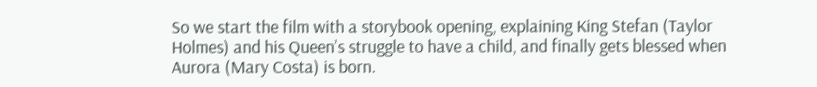So we start the film with a storybook opening, explaining King Stefan (Taylor Holmes) and his Queen’s struggle to have a child, and finally gets blessed when Aurora (Mary Costa) is born.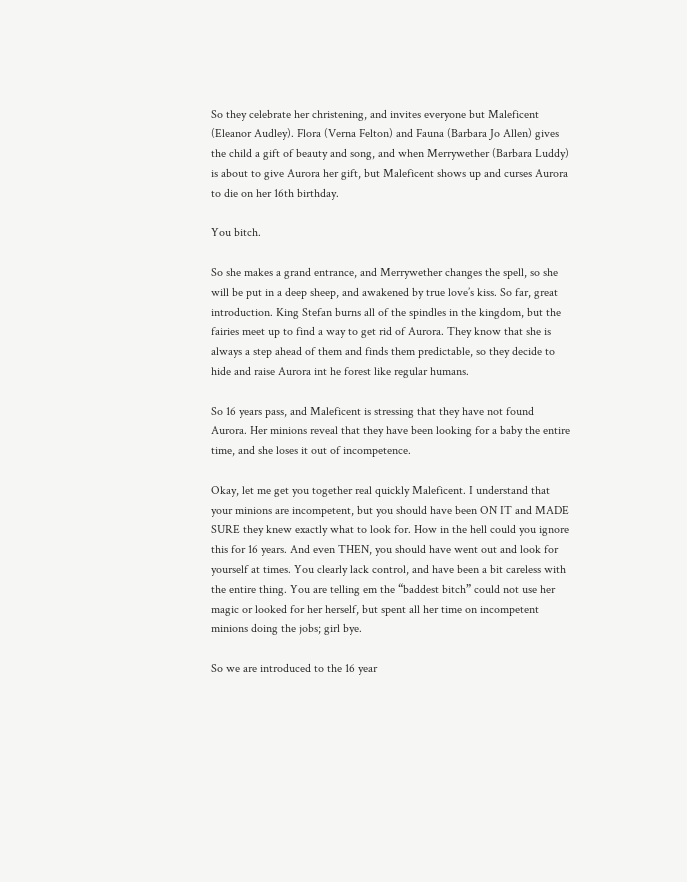So they celebrate her christening, and invites everyone but Maleficent (Eleanor Audley). Flora (Verna Felton) and Fauna (Barbara Jo Allen) gives the child a gift of beauty and song, and when Merrywether (Barbara Luddy) is about to give Aurora her gift, but Maleficent shows up and curses Aurora to die on her 16th birthday.

You bitch.

So she makes a grand entrance, and Merrywether changes the spell, so she will be put in a deep sheep, and awakened by true love’s kiss. So far, great introduction. King Stefan burns all of the spindles in the kingdom, but the fairies meet up to find a way to get rid of Aurora. They know that she is always a step ahead of them and finds them predictable, so they decide to hide and raise Aurora int he forest like regular humans.

So 16 years pass, and Maleficent is stressing that they have not found Aurora. Her minions reveal that they have been looking for a baby the entire time, and she loses it out of incompetence.

Okay, let me get you together real quickly Maleficent. I understand that your minions are incompetent, but you should have been ON IT and MADE SURE they knew exactly what to look for. How in the hell could you ignore this for 16 years. And even THEN, you should have went out and look for yourself at times. You clearly lack control, and have been a bit careless with the entire thing. You are telling em the “baddest bitch” could not use her magic or looked for her herself, but spent all her time on incompetent minions doing the jobs; girl bye.

So we are introduced to the 16 year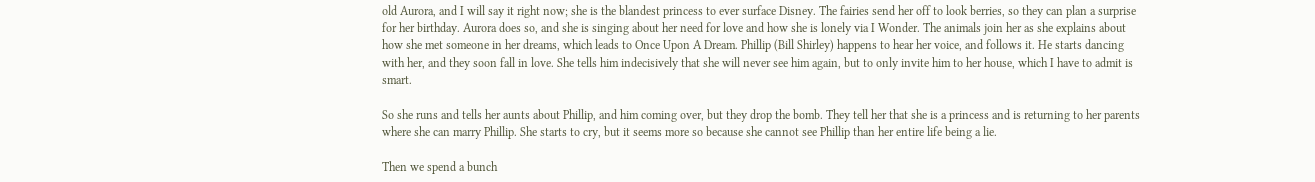old Aurora, and I will say it right now; she is the blandest princess to ever surface Disney. The fairies send her off to look berries, so they can plan a surprise for her birthday. Aurora does so, and she is singing about her need for love and how she is lonely via I Wonder. The animals join her as she explains about how she met someone in her dreams, which leads to Once Upon A Dream. Phillip (Bill Shirley) happens to hear her voice, and follows it. He starts dancing with her, and they soon fall in love. She tells him indecisively that she will never see him again, but to only invite him to her house, which I have to admit is smart.

So she runs and tells her aunts about Phillip, and him coming over, but they drop the bomb. They tell her that she is a princess and is returning to her parents where she can marry Phillip. She starts to cry, but it seems more so because she cannot see Phillip than her entire life being a lie.

Then we spend a bunch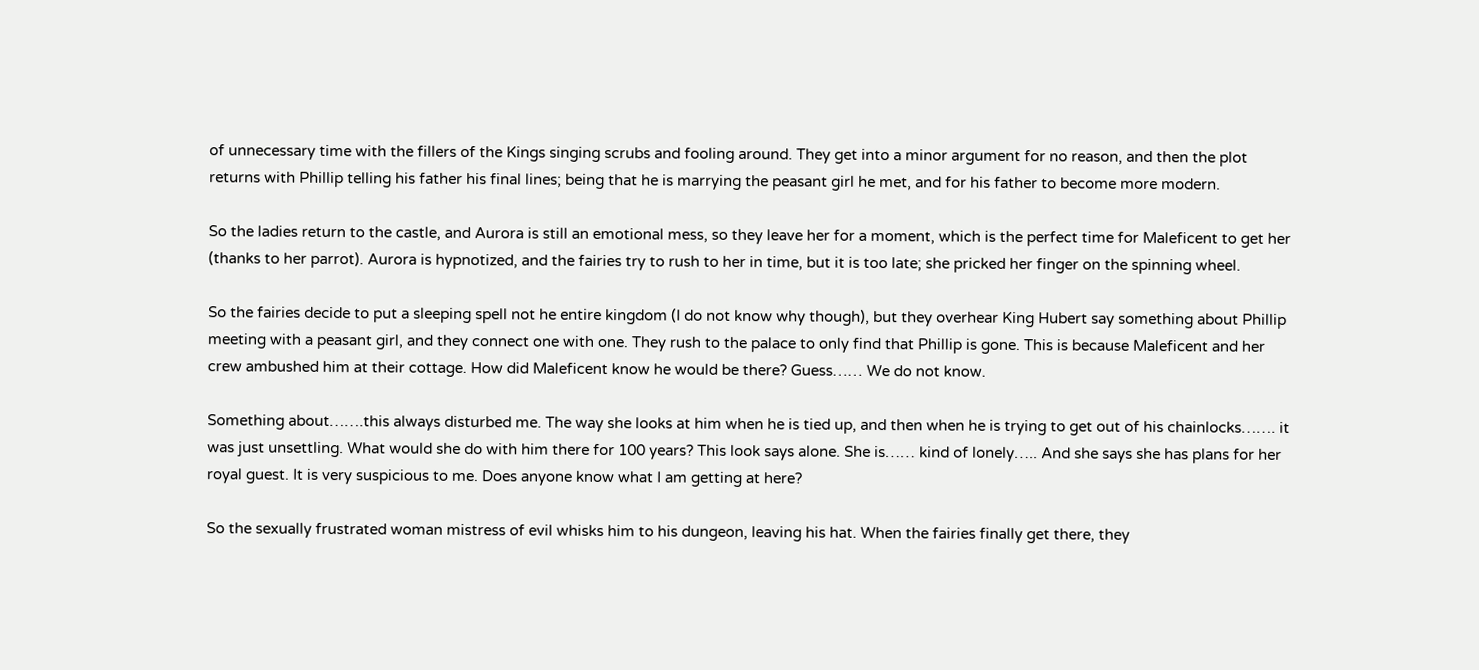of unnecessary time with the fillers of the Kings singing scrubs and fooling around. They get into a minor argument for no reason, and then the plot returns with Phillip telling his father his final lines; being that he is marrying the peasant girl he met, and for his father to become more modern.

So the ladies return to the castle, and Aurora is still an emotional mess, so they leave her for a moment, which is the perfect time for Maleficent to get her (thanks to her parrot). Aurora is hypnotized, and the fairies try to rush to her in time, but it is too late; she pricked her finger on the spinning wheel.

So the fairies decide to put a sleeping spell not he entire kingdom (I do not know why though), but they overhear King Hubert say something about Phillip meeting with a peasant girl, and they connect one with one. They rush to the palace to only find that Phillip is gone. This is because Maleficent and her crew ambushed him at their cottage. How did Maleficent know he would be there? Guess…… We do not know.

Something about…….this always disturbed me. The way she looks at him when he is tied up, and then when he is trying to get out of his chainlocks……. it was just unsettling. What would she do with him there for 100 years? This look says alone. She is…… kind of lonely….. And she says she has plans for her royal guest. It is very suspicious to me. Does anyone know what I am getting at here?

So the sexually frustrated woman mistress of evil whisks him to his dungeon, leaving his hat. When the fairies finally get there, they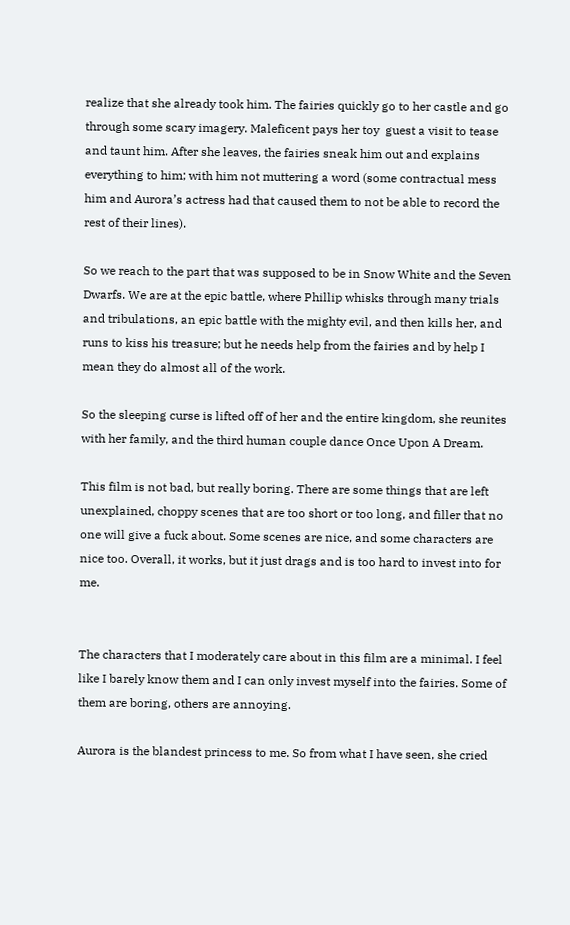realize that she already took him. The fairies quickly go to her castle and go through some scary imagery. Maleficent pays her toy  guest a visit to tease and taunt him. After she leaves, the fairies sneak him out and explains everything to him; with him not muttering a word (some contractual mess him and Aurora’s actress had that caused them to not be able to record the rest of their lines).

So we reach to the part that was supposed to be in Snow White and the Seven Dwarfs. We are at the epic battle, where Phillip whisks through many trials and tribulations, an epic battle with the mighty evil, and then kills her, and runs to kiss his treasure; but he needs help from the fairies and by help I mean they do almost all of the work.

So the sleeping curse is lifted off of her and the entire kingdom, she reunites with her family, and the third human couple dance Once Upon A Dream.

This film is not bad, but really boring. There are some things that are left unexplained, choppy scenes that are too short or too long, and filler that no one will give a fuck about. Some scenes are nice, and some characters are nice too. Overall, it works, but it just drags and is too hard to invest into for me.


The characters that I moderately care about in this film are a minimal. I feel like I barely know them and I can only invest myself into the fairies. Some of them are boring, others are annoying.

Aurora is the blandest princess to me. So from what I have seen, she cried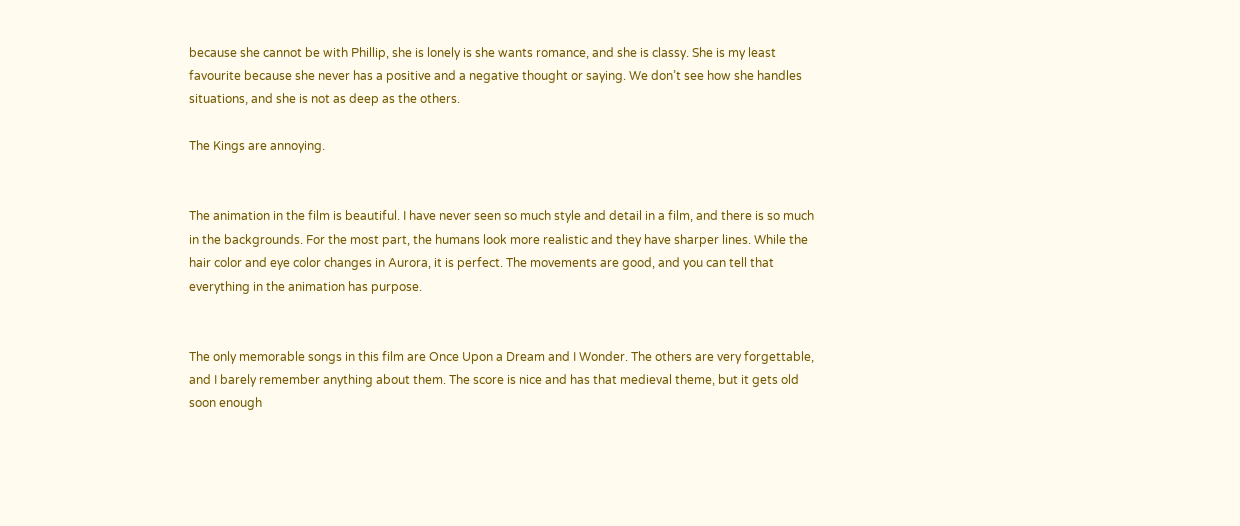because she cannot be with Phillip, she is lonely is she wants romance, and she is classy. She is my least favourite because she never has a positive and a negative thought or saying. We don’t see how she handles situations, and she is not as deep as the others.

The Kings are annoying.


The animation in the film is beautiful. I have never seen so much style and detail in a film, and there is so much in the backgrounds. For the most part, the humans look more realistic and they have sharper lines. While the hair color and eye color changes in Aurora, it is perfect. The movements are good, and you can tell that everything in the animation has purpose.


The only memorable songs in this film are Once Upon a Dream and I Wonder. The others are very forgettable, and I barely remember anything about them. The score is nice and has that medieval theme, but it gets old soon enough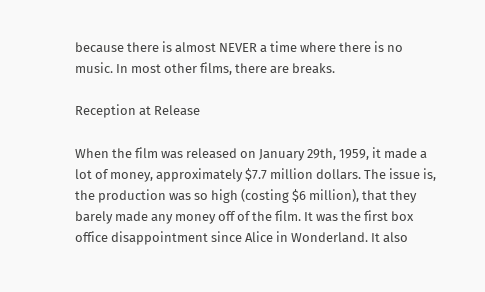because there is almost NEVER a time where there is no music. In most other films, there are breaks.

Reception at Release

When the film was released on January 29th, 1959, it made a lot of money, approximately $7.7 million dollars. The issue is, the production was so high (costing $6 million), that they barely made any money off of the film. It was the first box office disappointment since Alice in Wonderland. It also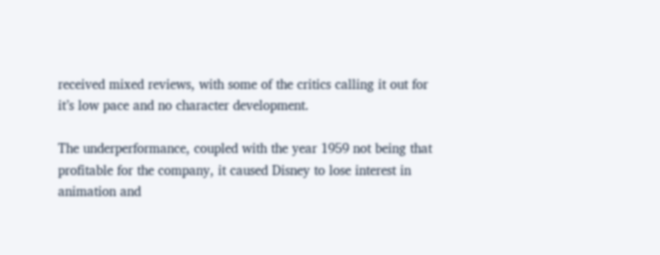received mixed reviews, with some of the critics calling it out for it’s low pace and no character development.

The underperformance, coupled with the year 1959 not being that profitable for the company, it caused Disney to lose interest in animation and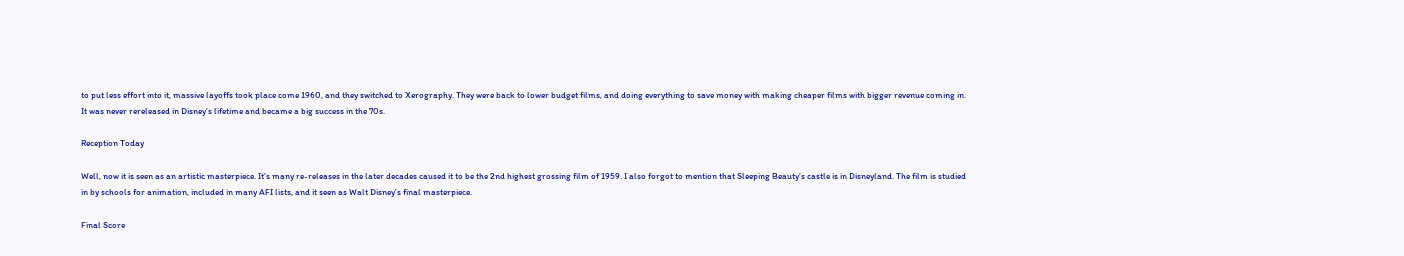to put less effort into it, massive layoffs took place come 1960, and they switched to Xerography. They were back to lower budget films, and doing everything to save money with making cheaper films with bigger revenue coming in. It was never rereleased in Disney’s lifetime and became a big success in the 70s.

Reception Today

Well, now it is seen as an artistic masterpiece. It’s many re-releases in the later decades caused it to be the 2nd highest grossing film of 1959. I also forgot to mention that Sleeping Beauty’s castle is in Disneyland. The film is studied in by schools for animation, included in many AFI lists, and it seen as Walt Disney’s final masterpiece.

Final Score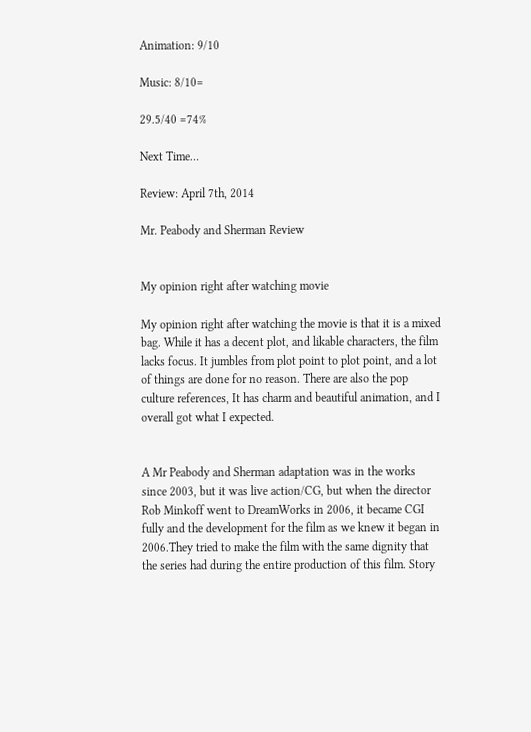Animation: 9/10

Music: 8/10=

29.5/40 =74%

Next Time…

Review: April 7th, 2014

Mr. Peabody and Sherman Review


My opinion right after watching movie

My opinion right after watching the movie is that it is a mixed bag. While it has a decent plot, and likable characters, the film lacks focus. It jumbles from plot point to plot point, and a lot of things are done for no reason. There are also the pop culture references, It has charm and beautiful animation, and I overall got what I expected.


A Mr Peabody and Sherman adaptation was in the works since 2003, but it was live action/CG, but when the director Rob Minkoff went to DreamWorks in 2006, it became CGI fully and the development for the film as we knew it began in 2006.They tried to make the film with the same dignity that the series had during the entire production of this film. Story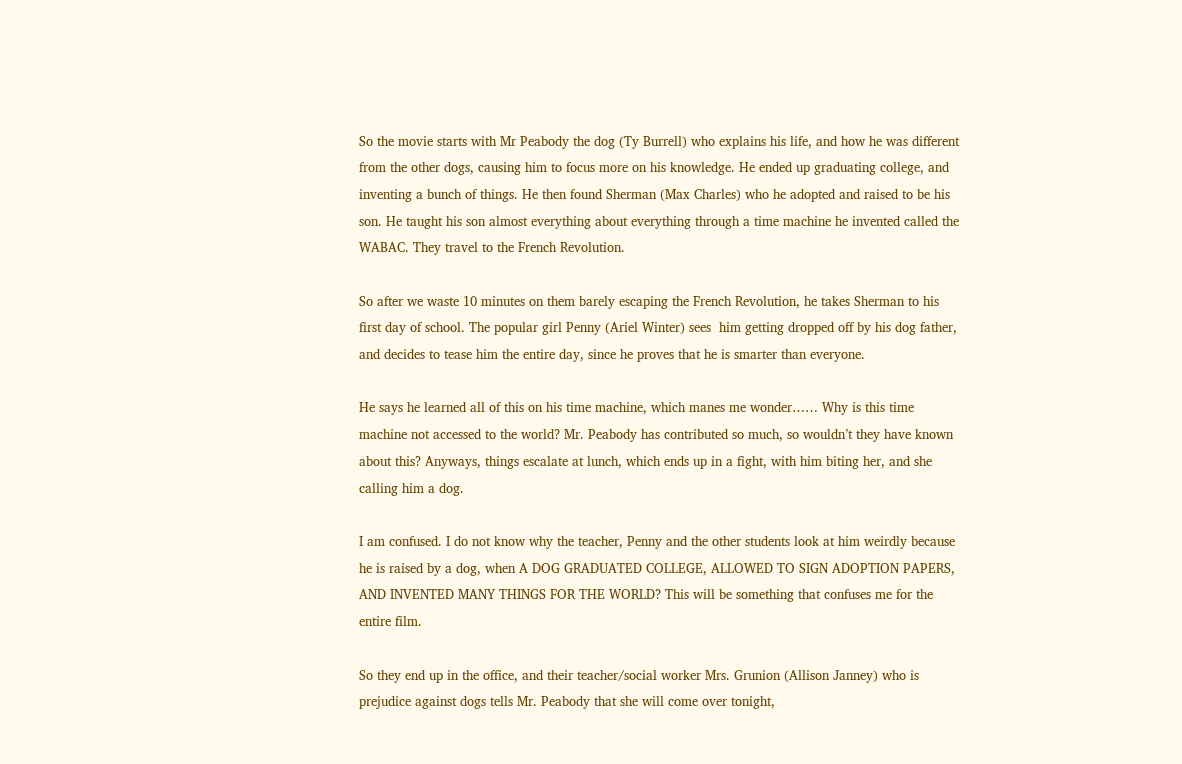So the movie starts with Mr Peabody the dog (Ty Burrell) who explains his life, and how he was different from the other dogs, causing him to focus more on his knowledge. He ended up graduating college, and inventing a bunch of things. He then found Sherman (Max Charles) who he adopted and raised to be his son. He taught his son almost everything about everything through a time machine he invented called the WABAC. They travel to the French Revolution.

So after we waste 10 minutes on them barely escaping the French Revolution, he takes Sherman to his first day of school. The popular girl Penny (Ariel Winter) sees  him getting dropped off by his dog father, and decides to tease him the entire day, since he proves that he is smarter than everyone.

He says he learned all of this on his time machine, which manes me wonder…… Why is this time machine not accessed to the world? Mr. Peabody has contributed so much, so wouldn’t they have known about this? Anyways, things escalate at lunch, which ends up in a fight, with him biting her, and she calling him a dog.

I am confused. I do not know why the teacher, Penny and the other students look at him weirdly because he is raised by a dog, when A DOG GRADUATED COLLEGE, ALLOWED TO SIGN ADOPTION PAPERS, AND INVENTED MANY THINGS FOR THE WORLD? This will be something that confuses me for the entire film.

So they end up in the office, and their teacher/social worker Mrs. Grunion (Allison Janney) who is prejudice against dogs tells Mr. Peabody that she will come over tonight,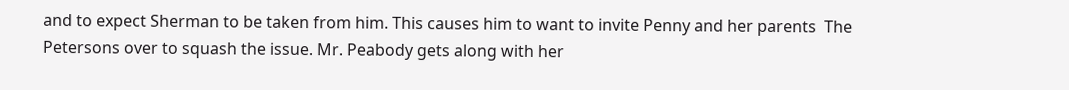and to expect Sherman to be taken from him. This causes him to want to invite Penny and her parents  The Petersons over to squash the issue. Mr. Peabody gets along with her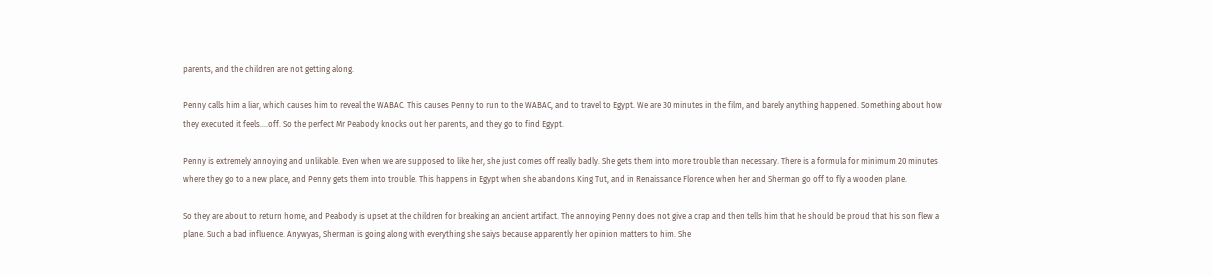parents, and the children are not getting along.

Penny calls him a liar, which causes him to reveal the WABAC. This causes Penny to run to the WABAC, and to travel to Egypt. We are 30 minutes in the film, and barely anything happened. Something about how they executed it feels….off. So the perfect Mr Peabody knocks out her parents, and they go to find Egypt.

Penny is extremely annoying and unlikable. Even when we are supposed to like her, she just comes off really badly. She gets them into more trouble than necessary. There is a formula for minimum 20 minutes where they go to a new place, and Penny gets them into trouble. This happens in Egypt when she abandons King Tut, and in Renaissance Florence when her and Sherman go off to fly a wooden plane.

So they are about to return home, and Peabody is upset at the children for breaking an ancient artifact. The annoying Penny does not give a crap and then tells him that he should be proud that his son flew a plane. Such a bad influence. Anywyas, Sherman is going along with everything she saiys because apparently her opinion matters to him. She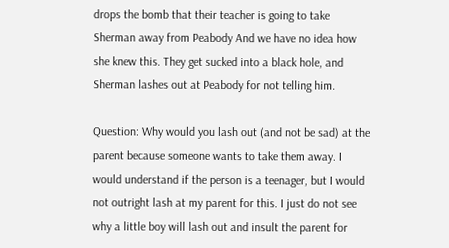drops the bomb that their teacher is going to take Sherman away from Peabody And we have no idea how she knew this. They get sucked into a black hole, and Sherman lashes out at Peabody for not telling him.

Question: Why would you lash out (and not be sad) at the parent because someone wants to take them away. I would understand if the person is a teenager, but I would not outright lash at my parent for this. I just do not see why a little boy will lash out and insult the parent for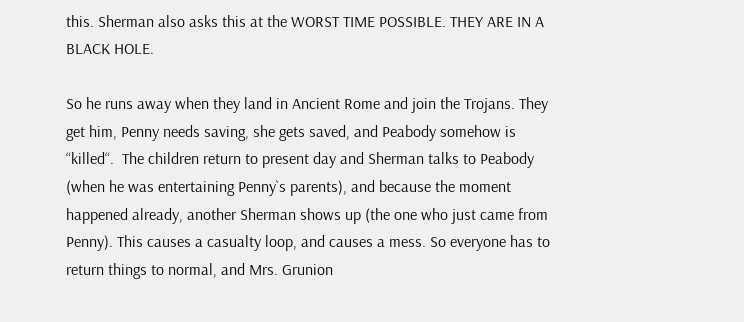this. Sherman also asks this at the WORST TIME POSSIBLE. THEY ARE IN A BLACK HOLE.

So he runs away when they land in Ancient Rome and join the Trojans. They get him, Penny needs saving, she gets saved, and Peabody somehow is “killed“.  The children return to present day and Sherman talks to Peabody (when he was entertaining Penny`s parents), and because the moment happened already, another Sherman shows up (the one who just came from Penny). This causes a casualty loop, and causes a mess. So everyone has to return things to normal, and Mrs. Grunion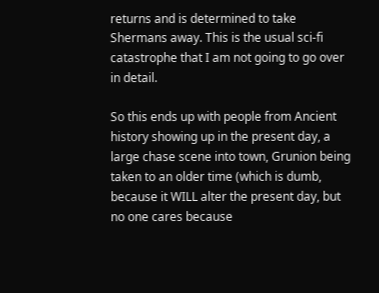returns and is determined to take Shermans away. This is the usual sci-fi catastrophe that I am not going to go over in detail.

So this ends up with people from Ancient history showing up in the present day, a large chase scene into town, Grunion being taken to an older time (which is dumb, because it WILL alter the present day, but no one cares because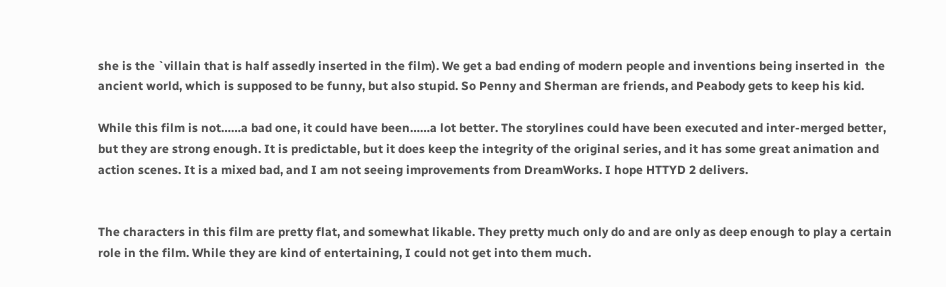she is the `villain that is half assedly inserted in the film). We get a bad ending of modern people and inventions being inserted in  the ancient world, which is supposed to be funny, but also stupid. So Penny and Sherman are friends, and Peabody gets to keep his kid.

While this film is not……a bad one, it could have been……a lot better. The storylines could have been executed and inter-merged better, but they are strong enough. It is predictable, but it does keep the integrity of the original series, and it has some great animation and action scenes. It is a mixed bad, and I am not seeing improvements from DreamWorks. I hope HTTYD 2 delivers.


The characters in this film are pretty flat, and somewhat likable. They pretty much only do and are only as deep enough to play a certain role in the film. While they are kind of entertaining, I could not get into them much.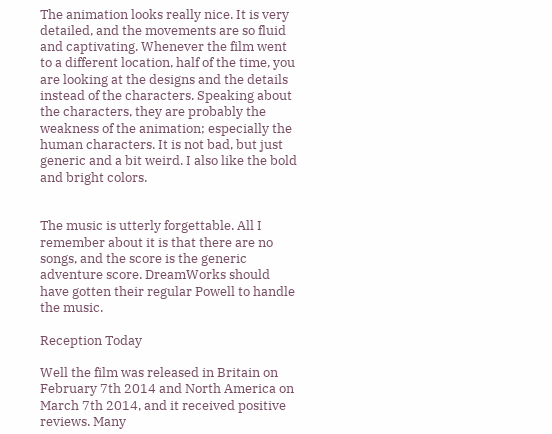The animation looks really nice. It is very detailed, and the movements are so fluid and captivating. Whenever the film went to a different location, half of the time, you are looking at the designs and the details instead of the characters. Speaking about the characters, they are probably the weakness of the animation; especially the human characters. It is not bad, but just generic and a bit weird. I also like the bold and bright colors.


The music is utterly forgettable. All I remember about it is that there are no songs, and the score is the generic adventure score. DreamWorks should have gotten their regular Powell to handle the music.

Reception Today

Well the film was released in Britain on February 7th 2014 and North America on March 7th 2014, and it received positive reviews. Many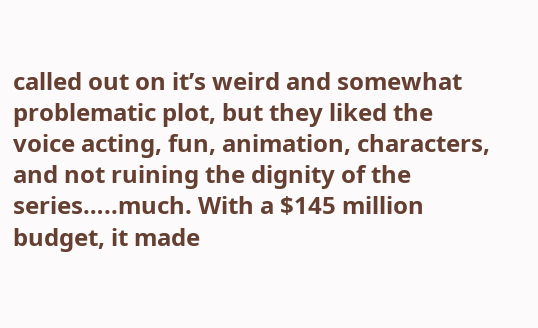called out on it’s weird and somewhat problematic plot, but they liked the voice acting, fun, animation, characters, and not ruining the dignity of the series…..much. With a $145 million budget, it made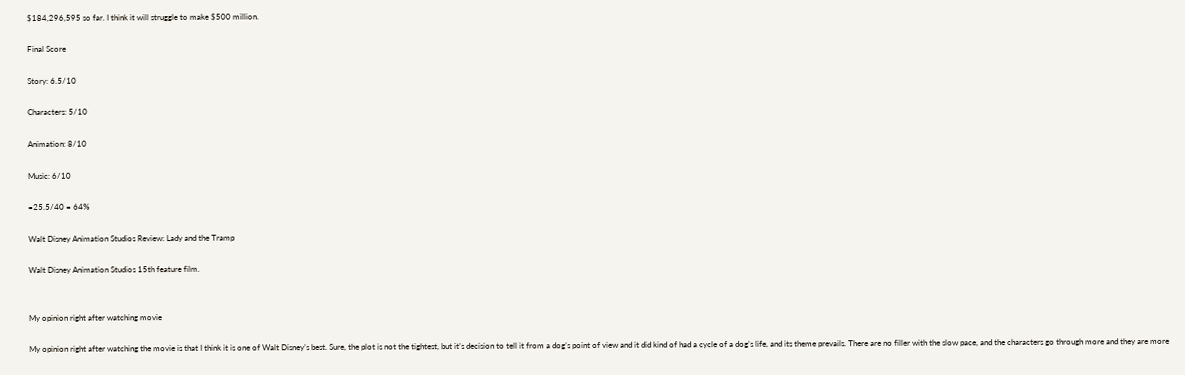$184,296,595 so far. I think it will struggle to make $500 million.

Final Score

Story: 6.5/10

Characters: 5/10

Animation: 8/10

Music: 6/10

=25.5/40 = 64%

Walt Disney Animation Studios Review: Lady and the Tramp

Walt Disney Animation Studios 15th feature film.


My opinion right after watching movie

My opinion right after watching the movie is that I think it is one of Walt Disney’s best. Sure, the plot is not the tightest, but it’s decision to tell it from a dog’s point of view and it did kind of had a cycle of a dog’s life, and its theme prevails. There are no filler with the slow pace, and the characters go through more and they are more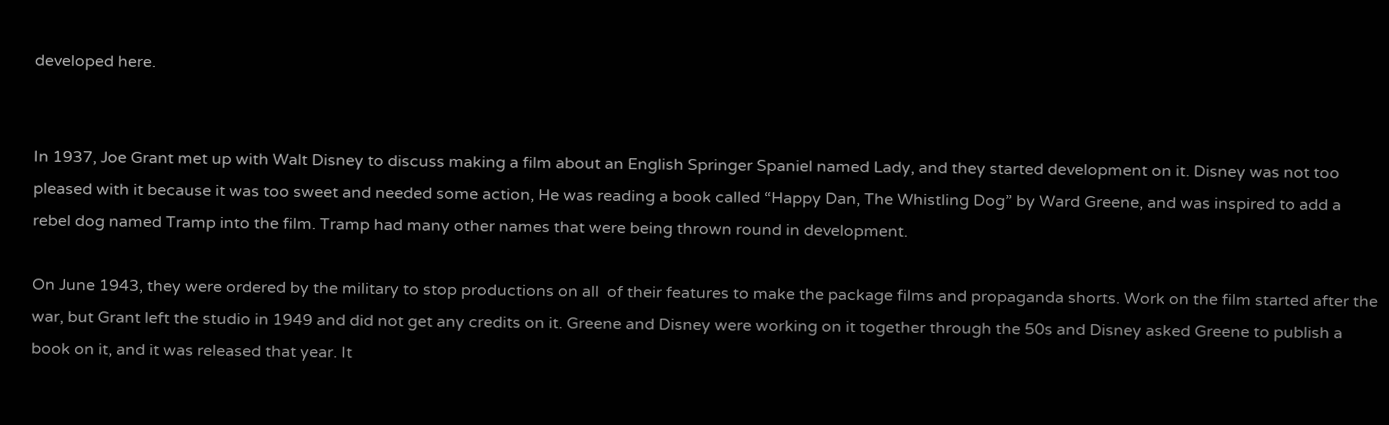developed here.


In 1937, Joe Grant met up with Walt Disney to discuss making a film about an English Springer Spaniel named Lady, and they started development on it. Disney was not too pleased with it because it was too sweet and needed some action, He was reading a book called “Happy Dan, The Whistling Dog” by Ward Greene, and was inspired to add a rebel dog named Tramp into the film. Tramp had many other names that were being thrown round in development.

On June 1943, they were ordered by the military to stop productions on all  of their features to make the package films and propaganda shorts. Work on the film started after the war, but Grant left the studio in 1949 and did not get any credits on it. Greene and Disney were working on it together through the 50s and Disney asked Greene to publish a book on it, and it was released that year. It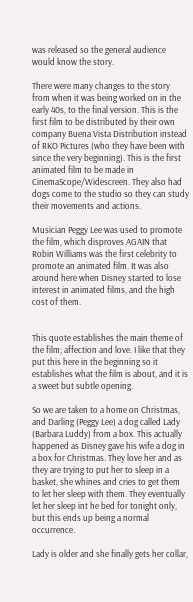was released so the general audience would know the story.

There were many changes to the story from when it was being worked on in the early 40s, to the final version. This is the first film to be distributed by their own company Buena Vista Distribution instead of RKO Pictures (who they have been with since the very beginning). This is the first animated film to be made in CinemaScope/Widescreen. They also had dogs come to the studio so they can study their movements and actions.

Musician Peggy Lee was used to promote the film, which disproves AGAIN that Robin Williams was the first celebrity to promote an animated film. It was also around here when Disney started to lose interest in animated films, and the high cost of them.


This quote establishes the main theme of the film; affection and love. I like that they put this here in the beginning so it establishes what the film is about, and it is a sweet but subtle opening.

So we are taken to a home on Christmas, and Darling (Peggy Lee) a dog called Lady (Barbara Luddy) from a box. This actually happened as Disney gave his wife a dog in a box for Christmas. They love her and as they are trying to put her to sleep in a basket, she whines and cries to get them to let her sleep with them. They eventually let her sleep int he bed for tonight only, but this ends up being a normal occurrence.

Lady is older and she finally gets her collar,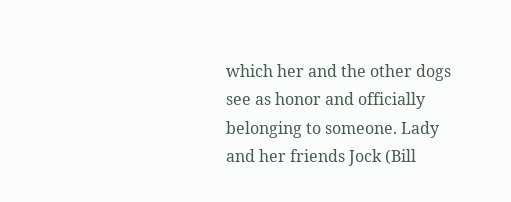which her and the other dogs see as honor and officially belonging to someone. Lady and her friends Jock (Bill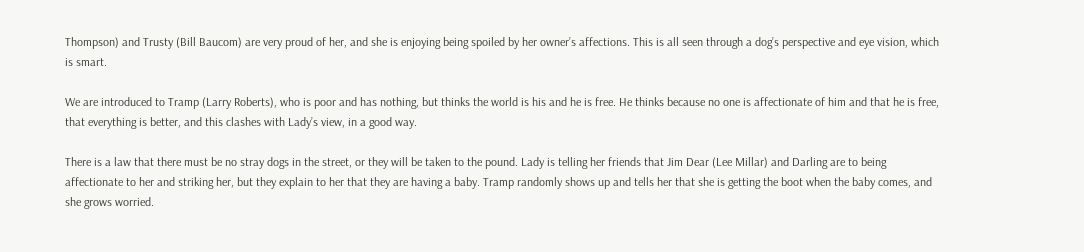Thompson) and Trusty (Bill Baucom) are very proud of her, and she is enjoying being spoiled by her owner’s affections. This is all seen through a dog’s perspective and eye vision, which is smart.

We are introduced to Tramp (Larry Roberts), who is poor and has nothing, but thinks the world is his and he is free. He thinks because no one is affectionate of him and that he is free, that everything is better, and this clashes with Lady’s view, in a good way.

There is a law that there must be no stray dogs in the street, or they will be taken to the pound. Lady is telling her friends that Jim Dear (Lee Millar) and Darling are to being affectionate to her and striking her, but they explain to her that they are having a baby. Tramp randomly shows up and tells her that she is getting the boot when the baby comes, and she grows worried.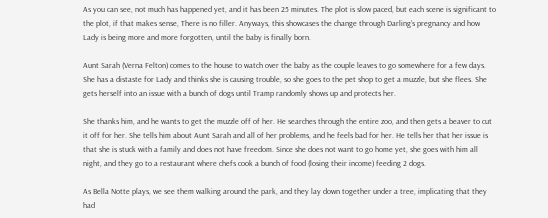As you can see, not much has happened yet, and it has been 25 minutes. The plot is slow paced, but each scene is significant to the plot, if that makes sense, There is no filler. Anyways, this showcases the change through Darling’s pregnancy and how Lady is being more and more forgotten, until the baby is finally born.

Aunt Sarah (Verna Felton) comes to the house to watch over the baby as the couple leaves to go somewhere for a few days. She has a distaste for Lady and thinks she is causing trouble, so she goes to the pet shop to get a muzzle, but she flees. She gets herself into an issue with a bunch of dogs until Tramp randomly shows up and protects her.

She thanks him, and he wants to get the muzzle off of her. He searches through the entire zoo, and then gets a beaver to cut it off for her. She tells him about Aunt Sarah and all of her problems, and he feels bad for her. He tells her that her issue is that she is stuck with a family and does not have freedom. Since she does not want to go home yet, she goes with him all night, and they go to a restaurant where chefs cook a bunch of food (losing their income) feeding 2 dogs.

As Bella Notte plays, we see them walking around the park, and they lay down together under a tree, implicating that they had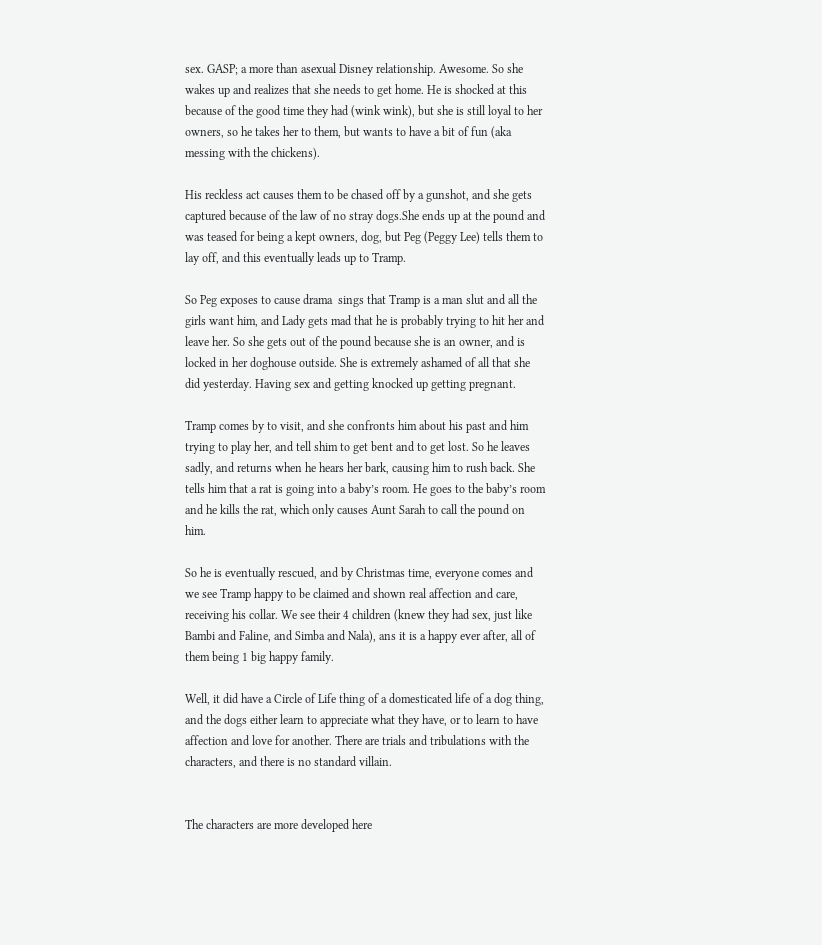sex. GASP; a more than asexual Disney relationship. Awesome. So she wakes up and realizes that she needs to get home. He is shocked at this because of the good time they had (wink wink), but she is still loyal to her owners, so he takes her to them, but wants to have a bit of fun (aka messing with the chickens).

His reckless act causes them to be chased off by a gunshot, and she gets captured because of the law of no stray dogs.She ends up at the pound and was teased for being a kept owners, dog, but Peg (Peggy Lee) tells them to lay off, and this eventually leads up to Tramp.

So Peg exposes to cause drama  sings that Tramp is a man slut and all the girls want him, and Lady gets mad that he is probably trying to hit her and leave her. So she gets out of the pound because she is an owner, and is locked in her doghouse outside. She is extremely ashamed of all that she did yesterday. Having sex and getting knocked up getting pregnant.

Tramp comes by to visit, and she confronts him about his past and him trying to play her, and tell shim to get bent and to get lost. So he leaves sadly, and returns when he hears her bark, causing him to rush back. She tells him that a rat is going into a baby’s room. He goes to the baby’s room and he kills the rat, which only causes Aunt Sarah to call the pound on him.

So he is eventually rescued, and by Christmas time, everyone comes and we see Tramp happy to be claimed and shown real affection and care, receiving his collar. We see their 4 children (knew they had sex, just like Bambi and Faline, and Simba and Nala), ans it is a happy ever after, all of them being 1 big happy family.

Well, it did have a Circle of Life thing of a domesticated life of a dog thing, and the dogs either learn to appreciate what they have, or to learn to have affection and love for another. There are trials and tribulations with the characters, and there is no standard villain.


The characters are more developed here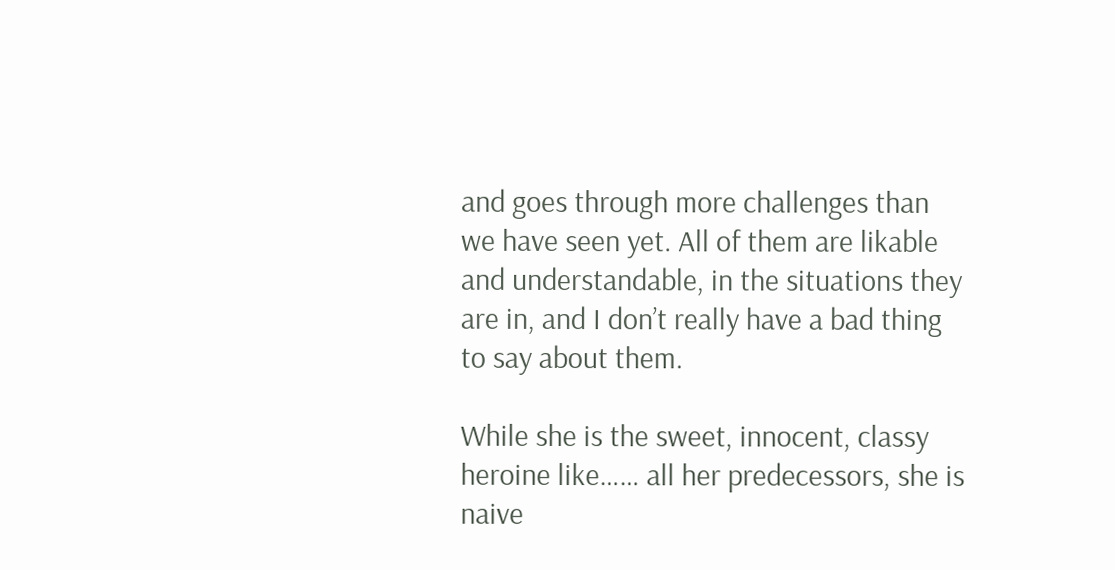and goes through more challenges than we have seen yet. All of them are likable and understandable, in the situations they are in, and I don’t really have a bad thing to say about them.

While she is the sweet, innocent, classy heroine like…… all her predecessors, she is naive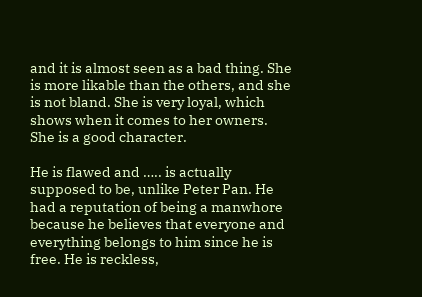and it is almost seen as a bad thing. She is more likable than the others, and she is not bland. She is very loyal, which shows when it comes to her owners. She is a good character.

He is flawed and ….. is actually supposed to be, unlike Peter Pan. He had a reputation of being a manwhore because he believes that everyone and everything belongs to him since he is free. He is reckless,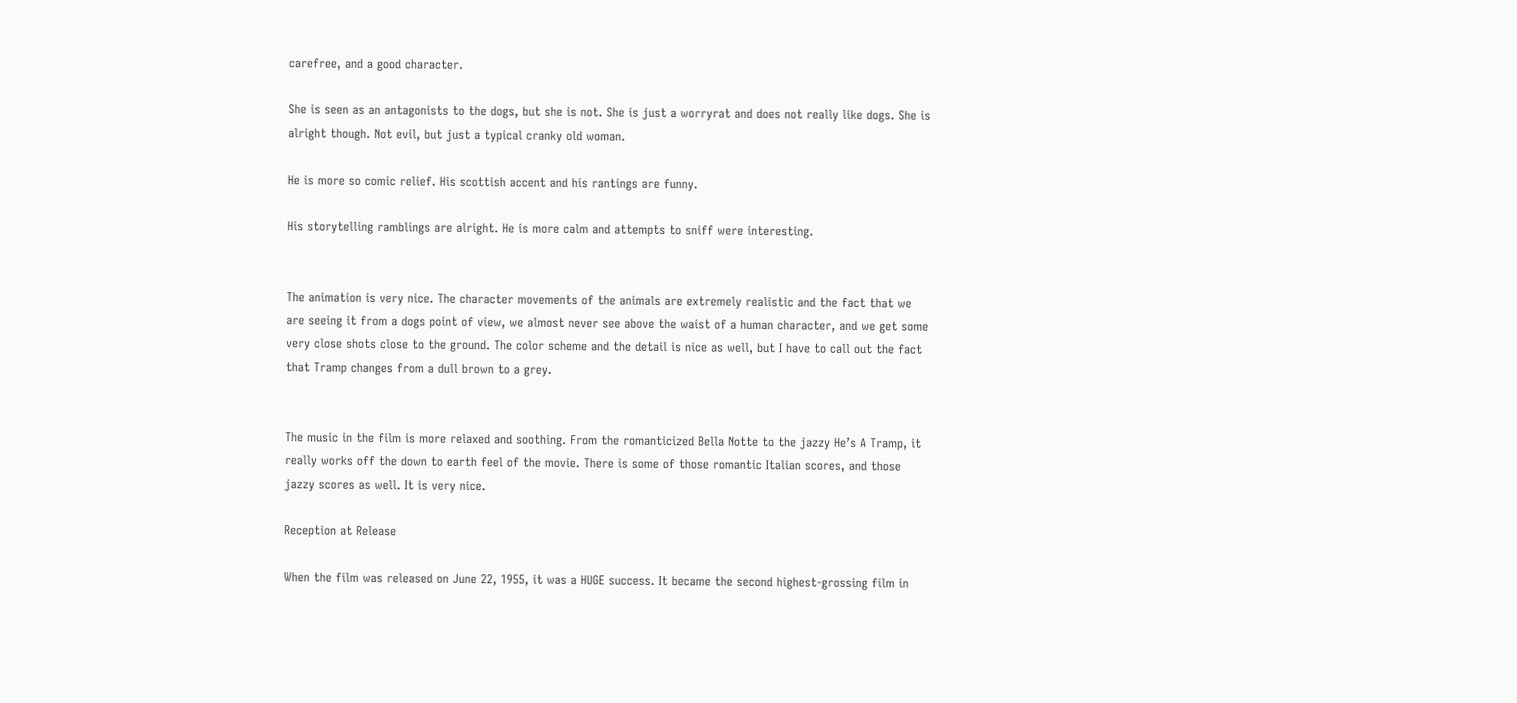carefree, and a good character.

She is seen as an antagonists to the dogs, but she is not. She is just a worryrat and does not really like dogs. She is alright though. Not evil, but just a typical cranky old woman.

He is more so comic relief. His scottish accent and his rantings are funny.

His storytelling ramblings are alright. He is more calm and attempts to sniff were interesting.


The animation is very nice. The character movements of the animals are extremely realistic and the fact that we are seeing it from a dogs point of view, we almost never see above the waist of a human character, and we get some very close shots close to the ground. The color scheme and the detail is nice as well, but I have to call out the fact that Tramp changes from a dull brown to a grey.


The music in the film is more relaxed and soothing. From the romanticized Bella Notte to the jazzy He’s A Tramp, it really works off the down to earth feel of the movie. There is some of those romantic Italian scores, and those jazzy scores as well. It is very nice.

Reception at Release

When the film was released on June 22, 1955, it was a HUGE success. It became the second highest-grossing film in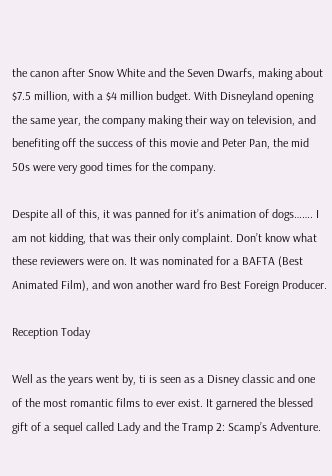the canon after Snow White and the Seven Dwarfs, making about $7.5 million, with a $4 million budget. With Disneyland opening the same year, the company making their way on television, and benefiting off the success of this movie and Peter Pan, the mid 50s were very good times for the company.

Despite all of this, it was panned for it’s animation of dogs……. I am not kidding, that was their only complaint. Don’t know what these reviewers were on. It was nominated for a BAFTA (Best Animated Film), and won another ward fro Best Foreign Producer.

Reception Today

Well as the years went by, ti is seen as a Disney classic and one of the most romantic films to ever exist. It garnered the blessed gift of a sequel called Lady and the Tramp 2: Scamp’s Adventure.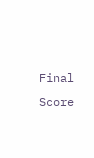Final Score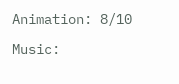Animation: 8/10

Music: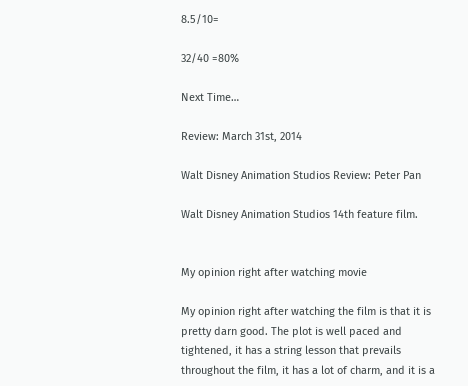8.5/10=

32/40 =80%

Next Time…

Review: March 31st, 2014

Walt Disney Animation Studios Review: Peter Pan

Walt Disney Animation Studios 14th feature film.


My opinion right after watching movie

My opinion right after watching the film is that it is pretty darn good. The plot is well paced and tightened, it has a string lesson that prevails throughout the film, it has a lot of charm, and it is a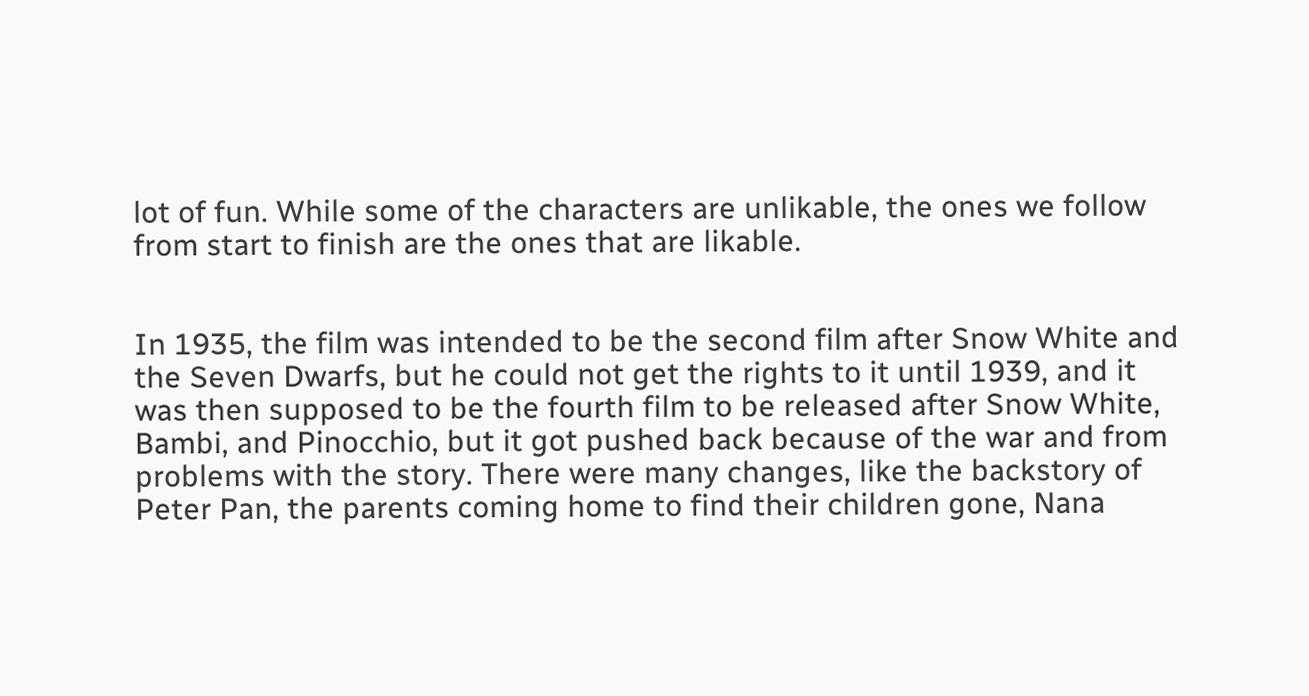lot of fun. While some of the characters are unlikable, the ones we follow from start to finish are the ones that are likable.


In 1935, the film was intended to be the second film after Snow White and the Seven Dwarfs, but he could not get the rights to it until 1939, and it was then supposed to be the fourth film to be released after Snow White, Bambi, and Pinocchio, but it got pushed back because of the war and from problems with the story. There were many changes, like the backstory of Peter Pan, the parents coming home to find their children gone, Nana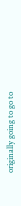originally going to go to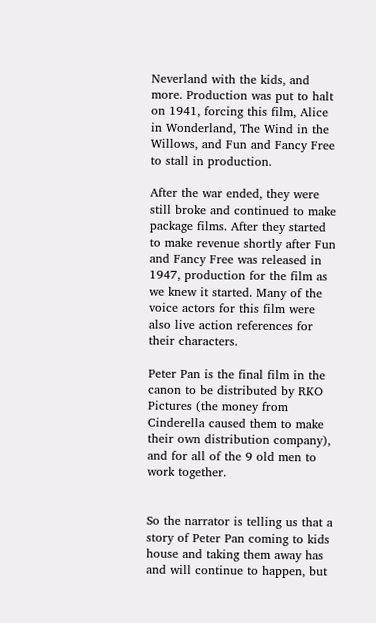Neverland with the kids, and more. Production was put to halt on 1941, forcing this film, Alice in Wonderland, The Wind in the Willows, and Fun and Fancy Free to stall in production.

After the war ended, they were still broke and continued to make package films. After they started to make revenue shortly after Fun and Fancy Free was released in 1947, production for the film as we knew it started. Many of the voice actors for this film were also live action references for their characters.

Peter Pan is the final film in the canon to be distributed by RKO Pictures (the money from Cinderella caused them to make their own distribution company), and for all of the 9 old men to work together.


So the narrator is telling us that a story of Peter Pan coming to kids house and taking them away has and will continue to happen, but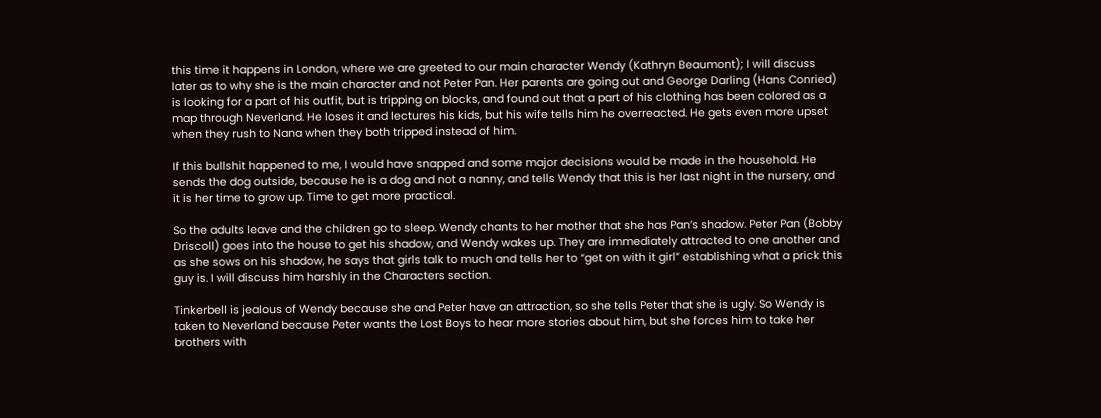this time it happens in London, where we are greeted to our main character Wendy (Kathryn Beaumont); I will discuss later as to why she is the main character and not Peter Pan. Her parents are going out and George Darling (Hans Conried) is looking for a part of his outfit, but is tripping on blocks, and found out that a part of his clothing has been colored as a map through Neverland. He loses it and lectures his kids, but his wife tells him he overreacted. He gets even more upset when they rush to Nana when they both tripped instead of him.

If this bullshit happened to me, I would have snapped and some major decisions would be made in the household. He sends the dog outside, because he is a dog and not a nanny, and tells Wendy that this is her last night in the nursery, and it is her time to grow up. Time to get more practical.

So the adults leave and the children go to sleep. Wendy chants to her mother that she has Pan’s shadow. Peter Pan (Bobby Driscoll) goes into the house to get his shadow, and Wendy wakes up. They are immediately attracted to one another and as she sows on his shadow, he says that girls talk to much and tells her to “get on with it girl” establishing what a prick this guy is. I will discuss him harshly in the Characters section.

Tinkerbell is jealous of Wendy because she and Peter have an attraction, so she tells Peter that she is ugly. So Wendy is taken to Neverland because Peter wants the Lost Boys to hear more stories about him, but she forces him to take her brothers with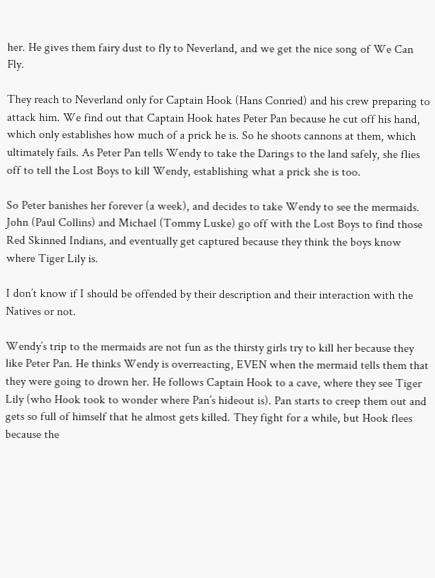her. He gives them fairy dust to fly to Neverland, and we get the nice song of We Can Fly.

They reach to Neverland only for Captain Hook (Hans Conried) and his crew preparing to attack him. We find out that Captain Hook hates Peter Pan because he cut off his hand, which only establishes how much of a prick he is. So he shoots cannons at them, which ultimately fails. As Peter Pan tells Wendy to take the Darings to the land safely, she flies off to tell the Lost Boys to kill Wendy, establishing what a prick she is too.

So Peter banishes her forever (a week), and decides to take Wendy to see the mermaids. John (Paul Collins) and Michael (Tommy Luske) go off with the Lost Boys to find those Red Skinned Indians, and eventually get captured because they think the boys know where Tiger Lily is.

I don’t know if I should be offended by their description and their interaction with the Natives or not.

Wendy’s trip to the mermaids are not fun as the thirsty girls try to kill her because they like Peter Pan. He thinks Wendy is overreacting, EVEN when the mermaid tells them that they were going to drown her. He follows Captain Hook to a cave, where they see Tiger Lily (who Hook took to wonder where Pan’s hideout is). Pan starts to creep them out and gets so full of himself that he almost gets killed. They fight for a while, but Hook flees because the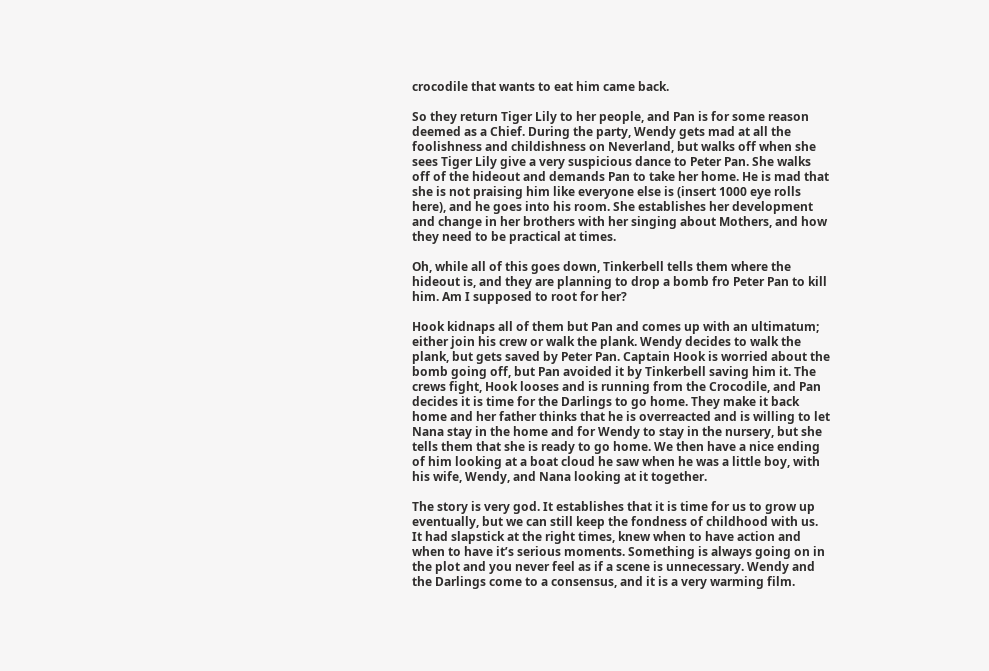crocodile that wants to eat him came back.

So they return Tiger Lily to her people, and Pan is for some reason deemed as a Chief. During the party, Wendy gets mad at all the foolishness and childishness on Neverland, but walks off when she sees Tiger Lily give a very suspicious dance to Peter Pan. She walks off of the hideout and demands Pan to take her home. He is mad that she is not praising him like everyone else is (insert 1000 eye rolls here), and he goes into his room. She establishes her development and change in her brothers with her singing about Mothers, and how they need to be practical at times.

Oh, while all of this goes down, Tinkerbell tells them where the hideout is, and they are planning to drop a bomb fro Peter Pan to kill him. Am I supposed to root for her?

Hook kidnaps all of them but Pan and comes up with an ultimatum; either join his crew or walk the plank. Wendy decides to walk the plank, but gets saved by Peter Pan. Captain Hook is worried about the bomb going off, but Pan avoided it by Tinkerbell saving him it. The crews fight, Hook looses and is running from the Crocodile, and Pan decides it is time for the Darlings to go home. They make it back home and her father thinks that he is overreacted and is willing to let Nana stay in the home and for Wendy to stay in the nursery, but she tells them that she is ready to go home. We then have a nice ending of him looking at a boat cloud he saw when he was a little boy, with his wife, Wendy, and Nana looking at it together.

The story is very god. It establishes that it is time for us to grow up eventually, but we can still keep the fondness of childhood with us. It had slapstick at the right times, knew when to have action and when to have it’s serious moments. Something is always going on in the plot and you never feel as if a scene is unnecessary. Wendy and the Darlings come to a consensus, and it is a very warming film.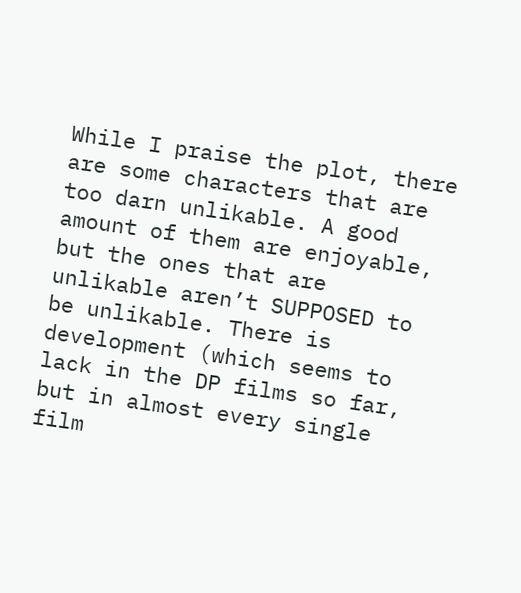While I praise the plot, there are some characters that are too darn unlikable. A good amount of them are enjoyable, but the ones that are unlikable aren’t SUPPOSED to be unlikable. There is development (which seems to lack in the DP films so far, but in almost every single film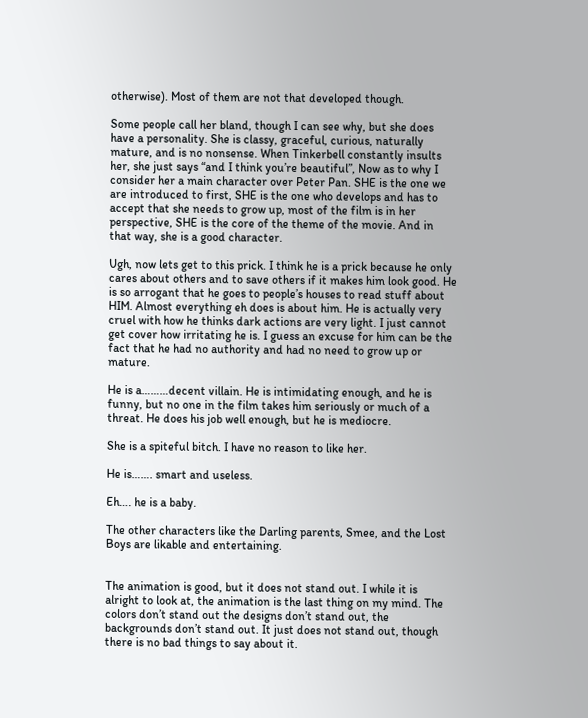otherwise). Most of them are not that developed though.

Some people call her bland, though I can see why, but she does have a personality. She is classy, graceful, curious, naturally mature, and is no nonsense. When Tinkerbell constantly insults her, she just says “and I think you’re beautiful”, Now as to why I consider her a main character over Peter Pan. SHE is the one we are introduced to first, SHE is the one who develops and has to accept that she needs to grow up, most of the film is in her perspective, SHE is the core of the theme of the movie. And in that way, she is a good character.

Ugh, now lets get to this prick. I think he is a prick because he only cares about others and to save others if it makes him look good. He is so arrogant that he goes to people’s houses to read stuff about HIM. Almost everything eh does is about him. He is actually very cruel with how he thinks dark actions are very light. I just cannot get cover how irritating he is. I guess an excuse for him can be the fact that he had no authority and had no need to grow up or mature.

He is a………decent villain. He is intimidating enough, and he is funny, but no one in the film takes him seriously or much of a threat. He does his job well enough, but he is mediocre.

She is a spiteful bitch. I have no reason to like her.

He is……. smart and useless.

Eh…. he is a baby.

The other characters like the Darling parents, Smee, and the Lost Boys are likable and entertaining.


The animation is good, but it does not stand out. I while it is alright to look at, the animation is the last thing on my mind. The colors don’t stand out the designs don’t stand out, the backgrounds don’t stand out. It just does not stand out, though there is no bad things to say about it.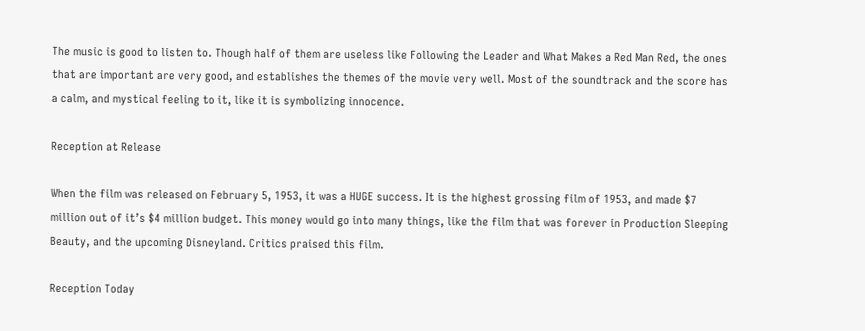The music is good to listen to. Though half of them are useless like Following the Leader and What Makes a Red Man Red, the ones that are important are very good, and establishes the themes of the movie very well. Most of the soundtrack and the score has a calm, and mystical feeling to it, like it is symbolizing innocence.

Reception at Release

When the film was released on February 5, 1953, it was a HUGE success. It is the highest grossing film of 1953, and made $7 million out of it’s $4 million budget. This money would go into many things, like the film that was forever in Production Sleeping Beauty, and the upcoming Disneyland. Critics praised this film.

Reception Today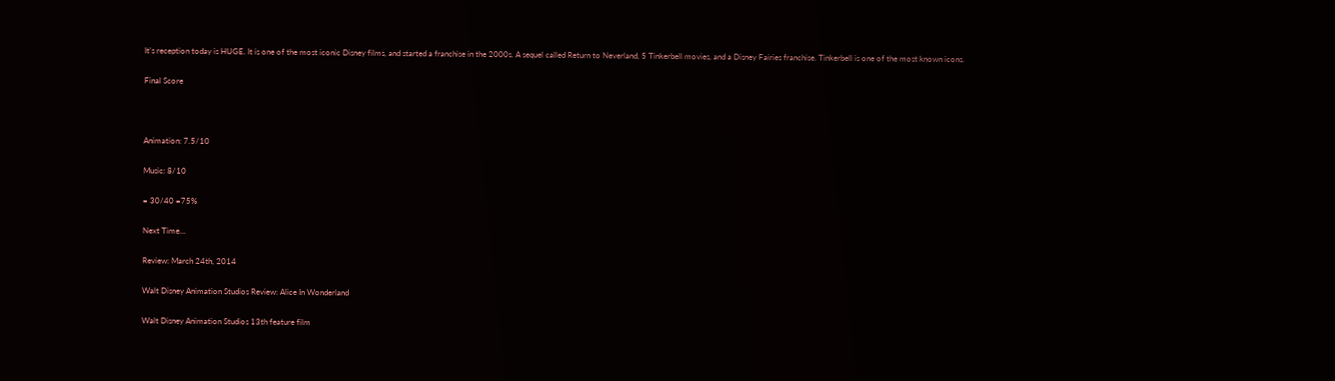It’s reception today is HUGE. It is one of the most iconic Disney films, and started a franchise in the 2000s. A sequel called Return to Neverland, 5 Tinkerbell movies, and a Disney Fairies franchise. Tinkerbell is one of the most known icons.

Final Score



Animation: 7.5/10

Music: 8/10

= 30/40 =75%

Next Time…

Review: March 24th, 2014

Walt Disney Animation Studios Review: Alice In Wonderland

Walt Disney Animation Studios 13th feature film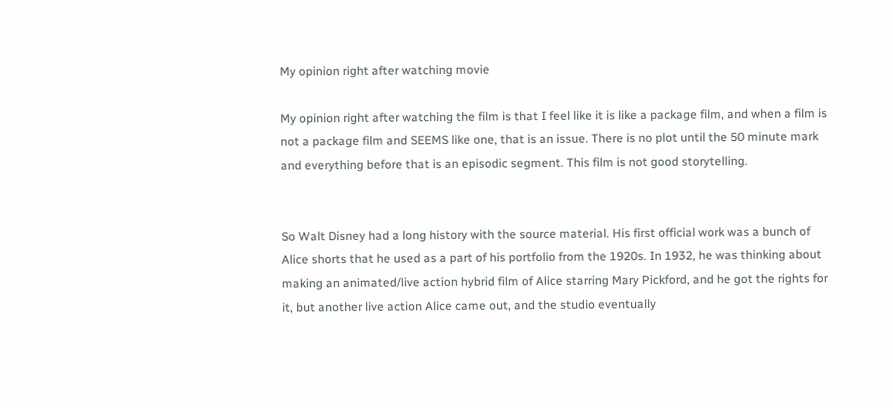My opinion right after watching movie

My opinion right after watching the film is that I feel like it is like a package film, and when a film is not a package film and SEEMS like one, that is an issue. There is no plot until the 50 minute mark and everything before that is an episodic segment. This film is not good storytelling.


So Walt Disney had a long history with the source material. His first official work was a bunch of Alice shorts that he used as a part of his portfolio from the 1920s. In 1932, he was thinking about making an animated/live action hybrid film of Alice starring Mary Pickford, and he got the rights for it, but another live action Alice came out, and the studio eventually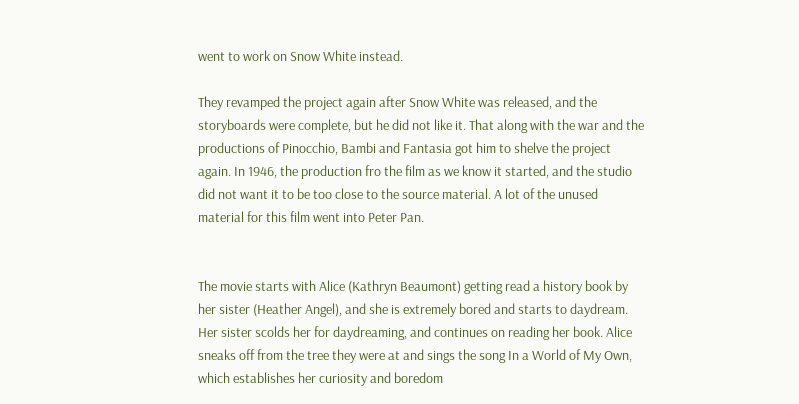went to work on Snow White instead.

They revamped the project again after Snow White was released, and the storyboards were complete, but he did not like it. That along with the war and the productions of Pinocchio, Bambi and Fantasia got him to shelve the project again. In 1946, the production fro the film as we know it started, and the studio did not want it to be too close to the source material. A lot of the unused material for this film went into Peter Pan.


The movie starts with Alice (Kathryn Beaumont) getting read a history book by her sister (Heather Angel), and she is extremely bored and starts to daydream. Her sister scolds her for daydreaming, and continues on reading her book. Alice sneaks off from the tree they were at and sings the song In a World of My Own, which establishes her curiosity and boredom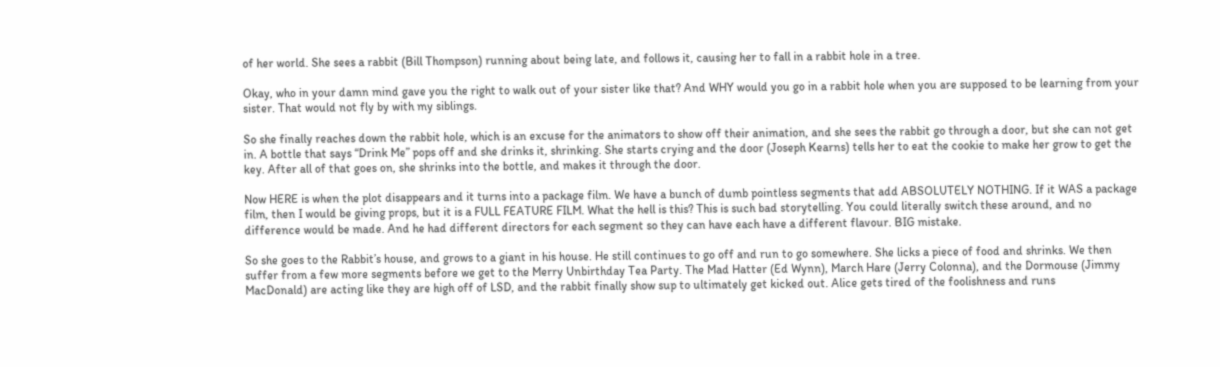of her world. She sees a rabbit (Bill Thompson) running about being late, and follows it, causing her to fall in a rabbit hole in a tree.

Okay, who in your damn mind gave you the right to walk out of your sister like that? And WHY would you go in a rabbit hole when you are supposed to be learning from your sister. That would not fly by with my siblings.

So she finally reaches down the rabbit hole, which is an excuse for the animators to show off their animation, and she sees the rabbit go through a door, but she can not get in. A bottle that says “Drink Me” pops off and she drinks it, shrinking. She starts crying and the door (Joseph Kearns) tells her to eat the cookie to make her grow to get the key. After all of that goes on, she shrinks into the bottle, and makes it through the door.

Now HERE is when the plot disappears and it turns into a package film. We have a bunch of dumb pointless segments that add ABSOLUTELY NOTHING. If it WAS a package film, then I would be giving props, but it is a FULL FEATURE FILM. What the hell is this? This is such bad storytelling. You could literally switch these around, and no difference would be made. And he had different directors for each segment so they can have each have a different flavour. BIG mistake.

So she goes to the Rabbit’s house, and grows to a giant in his house. He still continues to go off and run to go somewhere. She licks a piece of food and shrinks. We then suffer from a few more segments before we get to the Merry Unbirthday Tea Party. The Mad Hatter (Ed Wynn), March Hare (Jerry Colonna), and the Dormouse (Jimmy MacDonald) are acting like they are high off of LSD, and the rabbit finally show sup to ultimately get kicked out. Alice gets tired of the foolishness and runs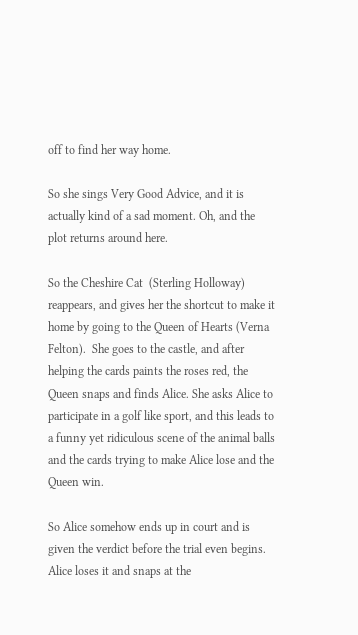off to find her way home.

So she sings Very Good Advice, and it is actually kind of a sad moment. Oh, and the plot returns around here.

So the Cheshire Cat  (Sterling Holloway) reappears, and gives her the shortcut to make it home by going to the Queen of Hearts (Verna Felton).  She goes to the castle, and after helping the cards paints the roses red, the Queen snaps and finds Alice. She asks Alice to participate in a golf like sport, and this leads to a funny yet ridiculous scene of the animal balls and the cards trying to make Alice lose and the Queen win.

So Alice somehow ends up in court and is given the verdict before the trial even begins. Alice loses it and snaps at the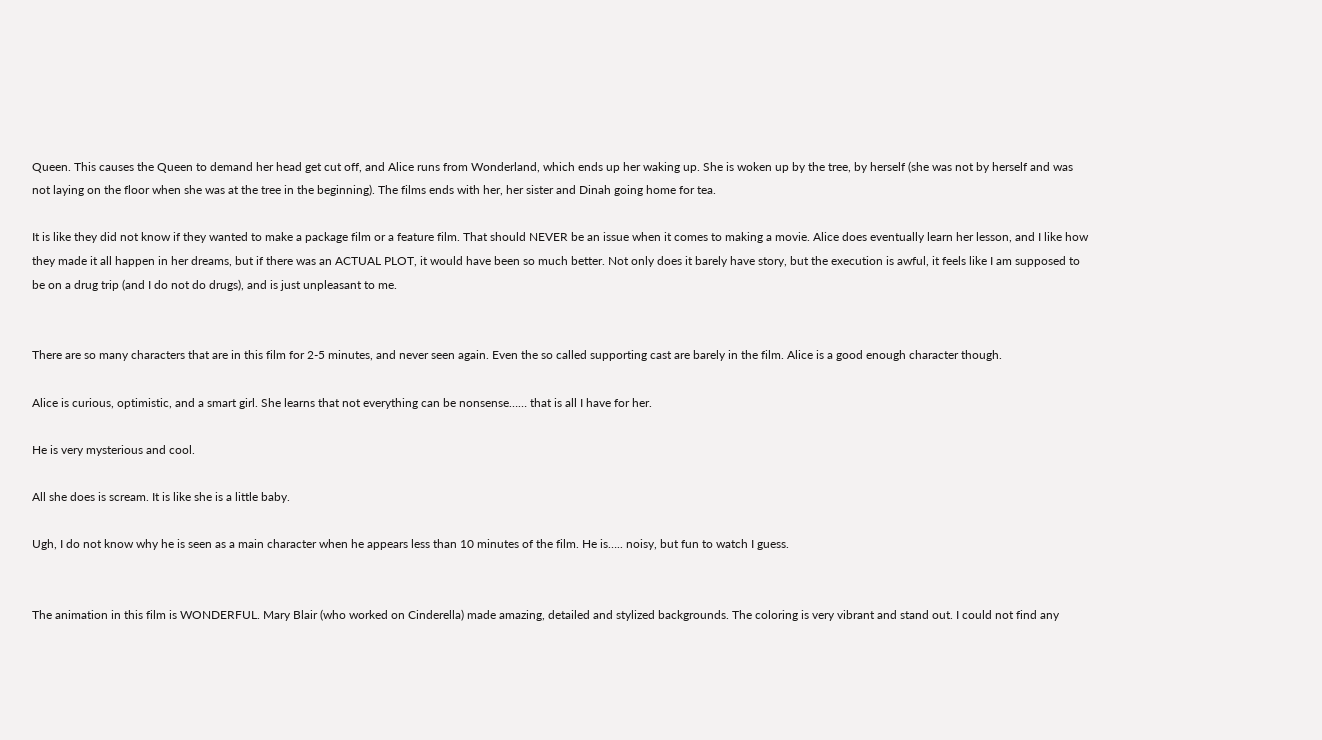Queen. This causes the Queen to demand her head get cut off, and Alice runs from Wonderland, which ends up her waking up. She is woken up by the tree, by herself (she was not by herself and was not laying on the floor when she was at the tree in the beginning). The films ends with her, her sister and Dinah going home for tea.

It is like they did not know if they wanted to make a package film or a feature film. That should NEVER be an issue when it comes to making a movie. Alice does eventually learn her lesson, and I like how they made it all happen in her dreams, but if there was an ACTUAL PLOT, it would have been so much better. Not only does it barely have story, but the execution is awful, it feels like I am supposed to be on a drug trip (and I do not do drugs), and is just unpleasant to me.


There are so many characters that are in this film for 2-5 minutes, and never seen again. Even the so called supporting cast are barely in the film. Alice is a good enough character though.

Alice is curious, optimistic, and a smart girl. She learns that not everything can be nonsense…… that is all I have for her.

He is very mysterious and cool.

All she does is scream. It is like she is a little baby.

Ugh, I do not know why he is seen as a main character when he appears less than 10 minutes of the film. He is….. noisy, but fun to watch I guess.


The animation in this film is WONDERFUL. Mary Blair (who worked on Cinderella) made amazing, detailed and stylized backgrounds. The coloring is very vibrant and stand out. I could not find any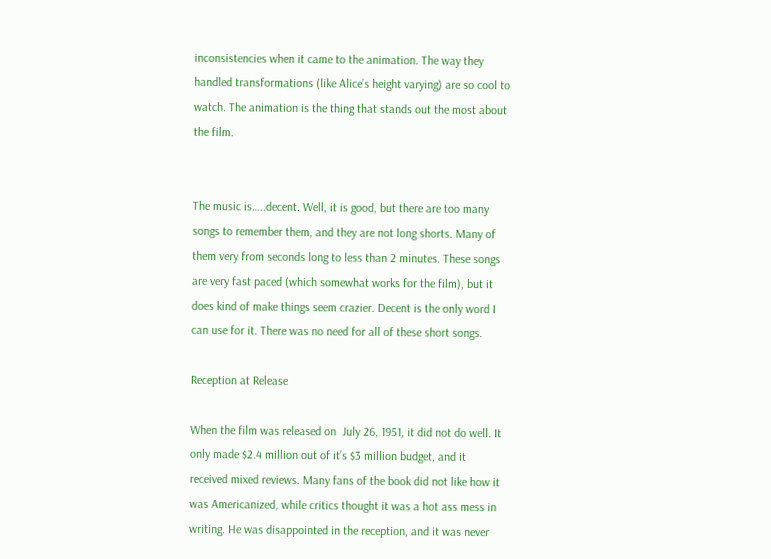inconsistencies when it came to the animation. The way they handled transformations (like Alice’s height varying) are so cool to watch. The animation is the thing that stands out the most about the film.


The music is…..decent. Well, it is good, but there are too many songs to remember them, and they are not long shorts. Many of them very from seconds long to less than 2 minutes. These songs are very fast paced (which somewhat works for the film), but it does kind of make things seem crazier. Decent is the only word I can use for it. There was no need for all of these short songs.

Reception at Release

When the film was released on  July 26, 1951, it did not do well. It only made $2.4 million out of it’s $3 million budget, and it received mixed reviews. Many fans of the book did not like how it was Americanized, while critics thought it was a hot ass mess in writing. He was disappointed in the reception, and it was never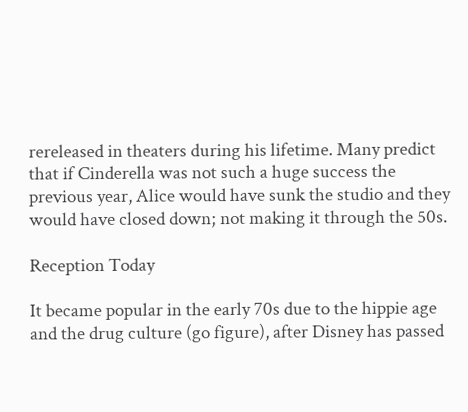rereleased in theaters during his lifetime. Many predict that if Cinderella was not such a huge success the previous year, Alice would have sunk the studio and they would have closed down; not making it through the 50s.

Reception Today

It became popular in the early 70s due to the hippie age and the drug culture (go figure), after Disney has passed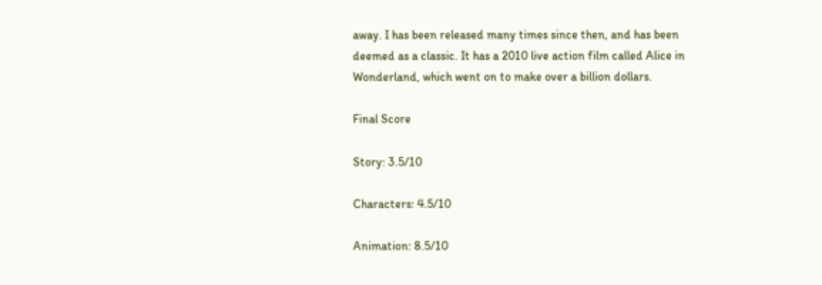away. I has been released many times since then, and has been deemed as a classic. It has a 2010 live action film called Alice in Wonderland, which went on to make over a billion dollars.

Final Score

Story: 3.5/10

Characters: 4.5/10

Animation: 8.5/10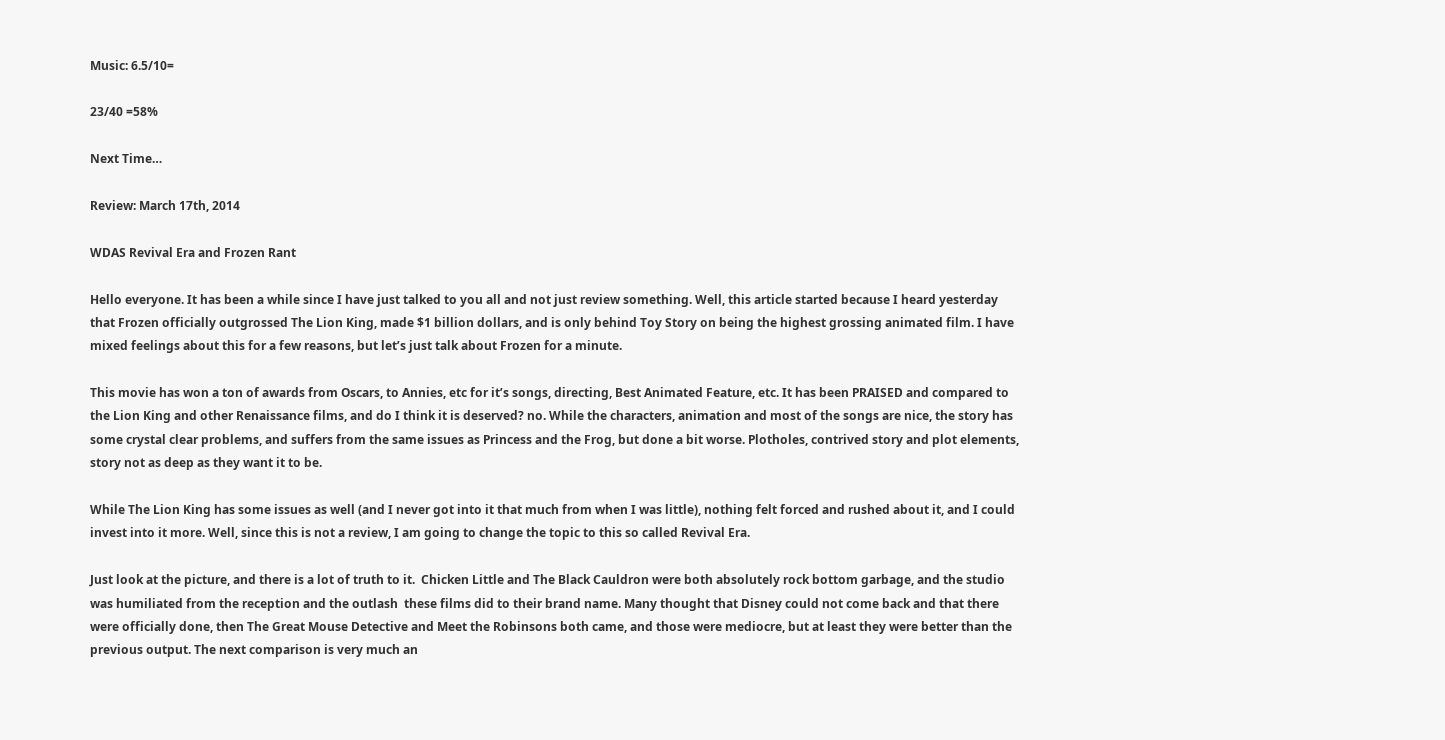Music: 6.5/10=

23/40 =58%

Next Time…

Review: March 17th, 2014

WDAS Revival Era and Frozen Rant

Hello everyone. It has been a while since I have just talked to you all and not just review something. Well, this article started because I heard yesterday that Frozen officially outgrossed The Lion King, made $1 billion dollars, and is only behind Toy Story on being the highest grossing animated film. I have mixed feelings about this for a few reasons, but let’s just talk about Frozen for a minute.

This movie has won a ton of awards from Oscars, to Annies, etc for it’s songs, directing, Best Animated Feature, etc. It has been PRAISED and compared to the Lion King and other Renaissance films, and do I think it is deserved? no. While the characters, animation and most of the songs are nice, the story has some crystal clear problems, and suffers from the same issues as Princess and the Frog, but done a bit worse. Plotholes, contrived story and plot elements, story not as deep as they want it to be.

While The Lion King has some issues as well (and I never got into it that much from when I was little), nothing felt forced and rushed about it, and I could invest into it more. Well, since this is not a review, I am going to change the topic to this so called Revival Era.

Just look at the picture, and there is a lot of truth to it.  Chicken Little and The Black Cauldron were both absolutely rock bottom garbage, and the studio was humiliated from the reception and the outlash  these films did to their brand name. Many thought that Disney could not come back and that there were officially done, then The Great Mouse Detective and Meet the Robinsons both came, and those were mediocre, but at least they were better than the previous output. The next comparison is very much an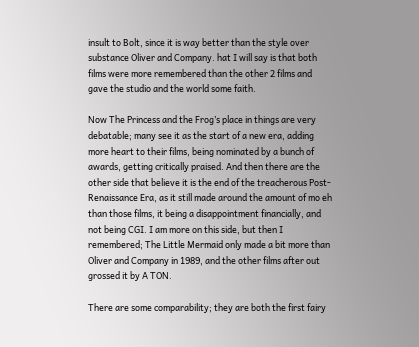insult to Bolt, since it is way better than the style over substance Oliver and Company. hat I will say is that both films were more remembered than the other 2 films and gave the studio and the world some faith.

Now The Princess and the Frog’s place in things are very debatable; many see it as the start of a new era, adding more heart to their films, being nominated by a bunch of awards, getting critically praised. And then there are the other side that believe it is the end of the treacherous Post-Renaissance Era, as it still made around the amount of mo eh than those films, it being a disappointment financially, and not being CGI. I am more on this side, but then I remembered; The Little Mermaid only made a bit more than Oliver and Company in 1989, and the other films after out grossed it by A TON.

There are some comparability; they are both the first fairy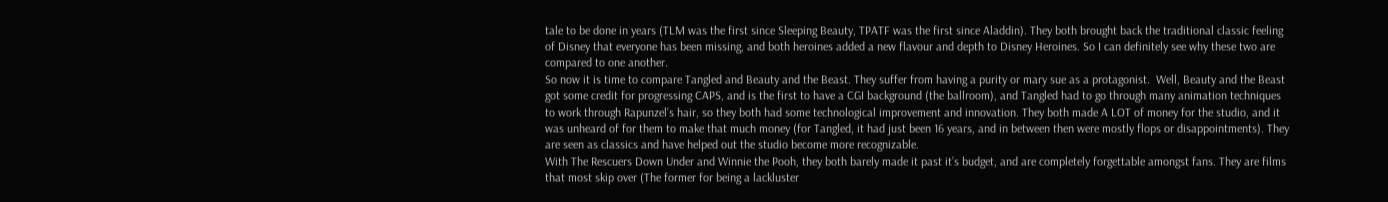tale to be done in years (TLM was the first since Sleeping Beauty, TPATF was the first since Aladdin). They both brought back the traditional classic feeling of Disney that everyone has been missing, and both heroines added a new flavour and depth to Disney Heroines. So I can definitely see why these two are compared to one another.
So now it is time to compare Tangled and Beauty and the Beast. They suffer from having a purity or mary sue as a protagonist.  Well, Beauty and the Beast got some credit for progressing CAPS, and is the first to have a CGI background (the ballroom), and Tangled had to go through many animation techniques to work through Rapunzel’s hair, so they both had some technological improvement and innovation. They both made A LOT of money for the studio, and it was unheard of for them to make that much money (for Tangled, it had just been 16 years, and in between then were mostly flops or disappointments). They are seen as classics and have helped out the studio become more recognizable.
With The Rescuers Down Under and Winnie the Pooh, they both barely made it past it’s budget, and are completely forgettable amongst fans. They are films that most skip over (The former for being a lackluster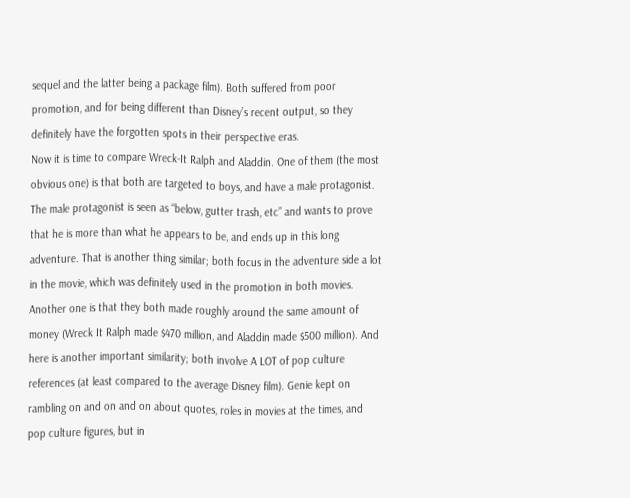sequel and the latter being a package film). Both suffered from poor promotion, and for being different than Disney’s recent output, so they definitely have the forgotten spots in their perspective eras.
Now it is time to compare Wreck-It Ralph and Aladdin. One of them (the most obvious one) is that both are targeted to boys, and have a male protagonist. The male protagonist is seen as “below, gutter trash, etc” and wants to prove that he is more than what he appears to be, and ends up in this long adventure. That is another thing similar; both focus in the adventure side a lot in the movie, which was definitely used in the promotion in both movies. Another one is that they both made roughly around the same amount of money (Wreck It Ralph made $470 million, and Aladdin made $500 million). And here is another important similarity; both involve A LOT of pop culture references (at least compared to the average Disney film). Genie kept on rambling on and on and on about quotes, roles in movies at the times, and pop culture figures, but in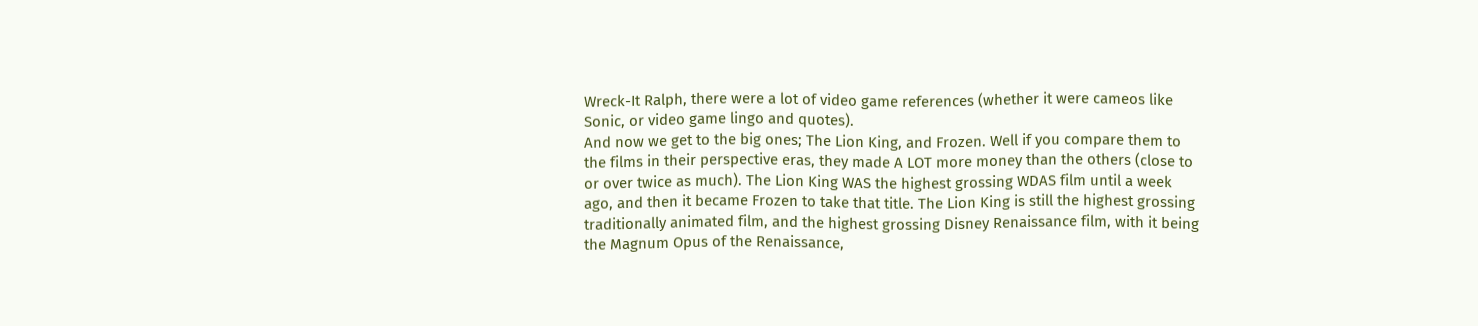Wreck-It Ralph, there were a lot of video game references (whether it were cameos like Sonic, or video game lingo and quotes).
And now we get to the big ones; The Lion King, and Frozen. Well if you compare them to the films in their perspective eras, they made A LOT more money than the others (close to or over twice as much). The Lion King WAS the highest grossing WDAS film until a week ago, and then it became Frozen to take that title. The Lion King is still the highest grossing traditionally animated film, and the highest grossing Disney Renaissance film, with it being the Magnum Opus of the Renaissance,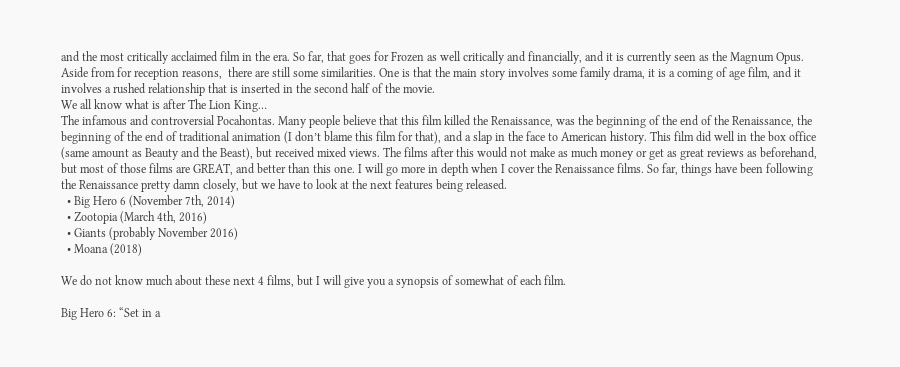and the most critically acclaimed film in the era. So far, that goes for Frozen as well critically and financially, and it is currently seen as the Magnum Opus.
Aside from for reception reasons,  there are still some similarities. One is that the main story involves some family drama, it is a coming of age film, and it involves a rushed relationship that is inserted in the second half of the movie.
We all know what is after The Lion King…
The infamous and controversial Pocahontas. Many people believe that this film killed the Renaissance, was the beginning of the end of the Renaissance, the beginning of the end of traditional animation (I don’t blame this film for that), and a slap in the face to American history. This film did well in the box office (same amount as Beauty and the Beast), but received mixed views. The films after this would not make as much money or get as great reviews as beforehand, but most of those films are GREAT, and better than this one. I will go more in depth when I cover the Renaissance films. So far, things have been following the Renaissance pretty damn closely, but we have to look at the next features being released.
  • Big Hero 6 (November 7th, 2014)
  • Zootopia (March 4th, 2016)
  • Giants (probably November 2016)
  • Moana (2018)

We do not know much about these next 4 films, but I will give you a synopsis of somewhat of each film.

Big Hero 6: “Set in a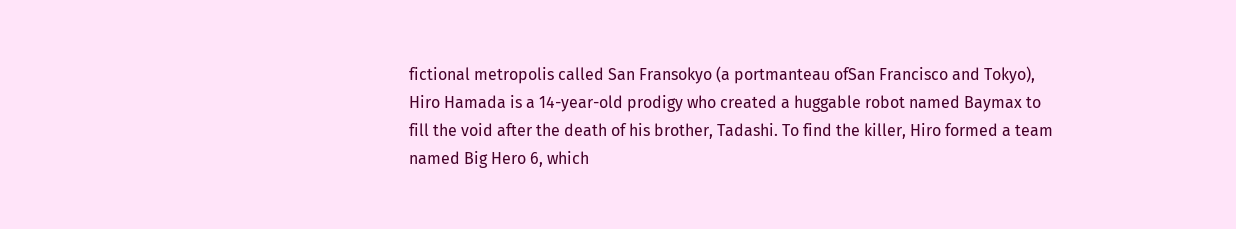fictional metropolis called San Fransokyo (a portmanteau ofSan Francisco and Tokyo), Hiro Hamada is a 14-year-old prodigy who created a huggable robot named Baymax to fill the void after the death of his brother, Tadashi. To find the killer, Hiro formed a team named Big Hero 6, which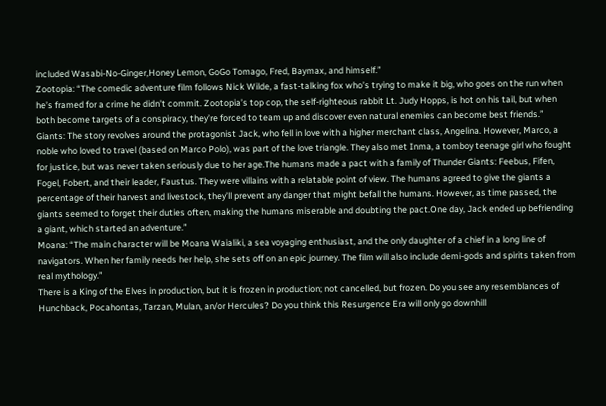included Wasabi-No-Ginger,Honey Lemon, GoGo Tomago, Fred, Baymax, and himself.”
Zootopia: “The comedic adventure film follows Nick Wilde, a fast-talking fox who’s trying to make it big, who goes on the run when he’s framed for a crime he didn’t commit. Zootopia’s top cop, the self-righteous rabbit Lt. Judy Hopps, is hot on his tail, but when both become targets of a conspiracy, they’re forced to team up and discover even natural enemies can become best friends.”
Giants: The story revolves around the protagonist Jack, who fell in love with a higher merchant class, Angelina. However, Marco, a noble who loved to travel (based on Marco Polo), was part of the love triangle. They also met Inma, a tomboy teenage girl who fought for justice, but was never taken seriously due to her age.The humans made a pact with a family of Thunder Giants: Feebus, Fifen, Fogel, Fobert, and their leader, Faustus. They were villains with a relatable point of view. The humans agreed to give the giants a percentage of their harvest and livestock, they’ll prevent any danger that might befall the humans. However, as time passed, the giants seemed to forget their duties often, making the humans miserable and doubting the pact.One day, Jack ended up befriending a giant, which started an adventure.”
Moana: “The main character will be Moana Waialiki, a sea voyaging enthusiast, and the only daughter of a chief in a long line of navigators. When her family needs her help, she sets off on an epic journey. The film will also include demi-gods and spirits taken from real mythology.”
There is a King of the Elves in production, but it is frozen in production; not cancelled, but frozen. Do you see any resemblances of Hunchback, Pocahontas, Tarzan, Mulan, an/or Hercules? Do you think this Resurgence Era will only go downhill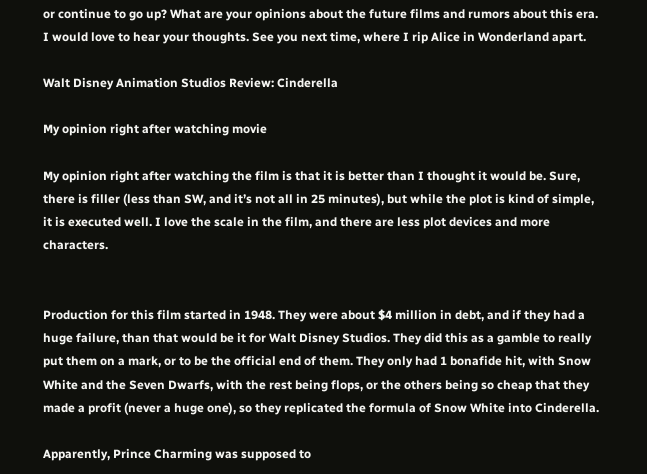or continue to go up? What are your opinions about the future films and rumors about this era. I would love to hear your thoughts. See you next time, where I rip Alice in Wonderland apart.

Walt Disney Animation Studios Review: Cinderella

My opinion right after watching movie

My opinion right after watching the film is that it is better than I thought it would be. Sure, there is filler (less than SW, and it’s not all in 25 minutes), but while the plot is kind of simple, it is executed well. I love the scale in the film, and there are less plot devices and more characters.


Production for this film started in 1948. They were about $4 million in debt, and if they had a huge failure, than that would be it for Walt Disney Studios. They did this as a gamble to really put them on a mark, or to be the official end of them. They only had 1 bonafide hit, with Snow White and the Seven Dwarfs, with the rest being flops, or the others being so cheap that they made a profit (never a huge one), so they replicated the formula of Snow White into Cinderella.

Apparently, Prince Charming was supposed to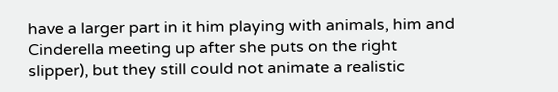have a larger part in it him playing with animals, him and Cinderella meeting up after she puts on the right slipper), but they still could not animate a realistic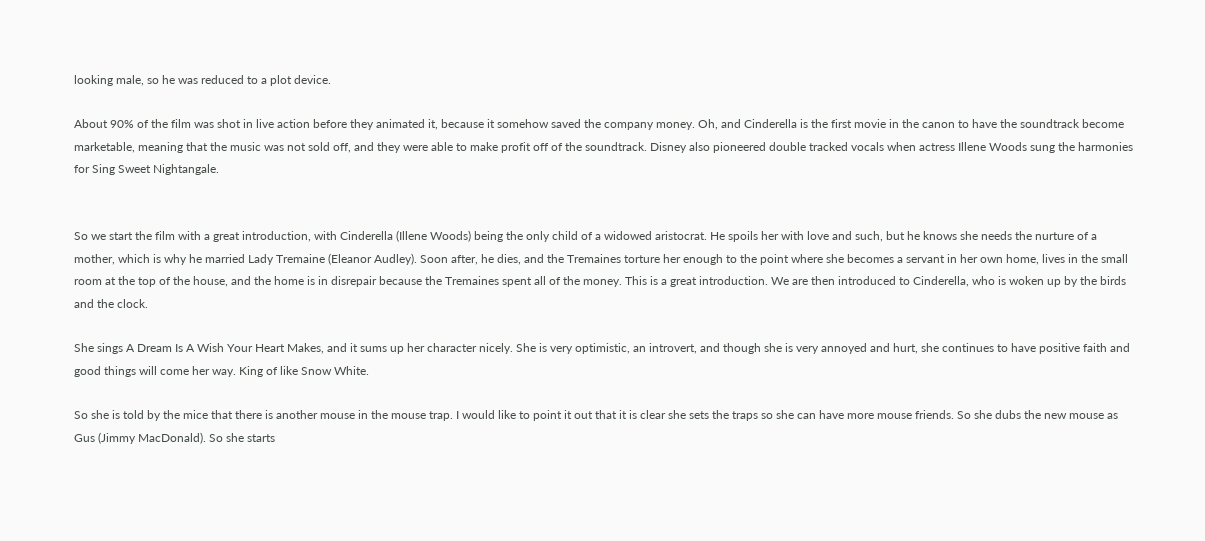looking male, so he was reduced to a plot device.

About 90% of the film was shot in live action before they animated it, because it somehow saved the company money. Oh, and Cinderella is the first movie in the canon to have the soundtrack become marketable, meaning that the music was not sold off, and they were able to make profit off of the soundtrack. Disney also pioneered double tracked vocals when actress Illene Woods sung the harmonies for Sing Sweet Nightangale.


So we start the film with a great introduction, with Cinderella (Illene Woods) being the only child of a widowed aristocrat. He spoils her with love and such, but he knows she needs the nurture of a mother, which is why he married Lady Tremaine (Eleanor Audley). Soon after, he dies, and the Tremaines torture her enough to the point where she becomes a servant in her own home, lives in the small room at the top of the house, and the home is in disrepair because the Tremaines spent all of the money. This is a great introduction. We are then introduced to Cinderella, who is woken up by the birds and the clock.

She sings A Dream Is A Wish Your Heart Makes, and it sums up her character nicely. She is very optimistic, an introvert, and though she is very annoyed and hurt, she continues to have positive faith and good things will come her way. King of like Snow White.

So she is told by the mice that there is another mouse in the mouse trap. I would like to point it out that it is clear she sets the traps so she can have more mouse friends. So she dubs the new mouse as Gus (Jimmy MacDonald). So she starts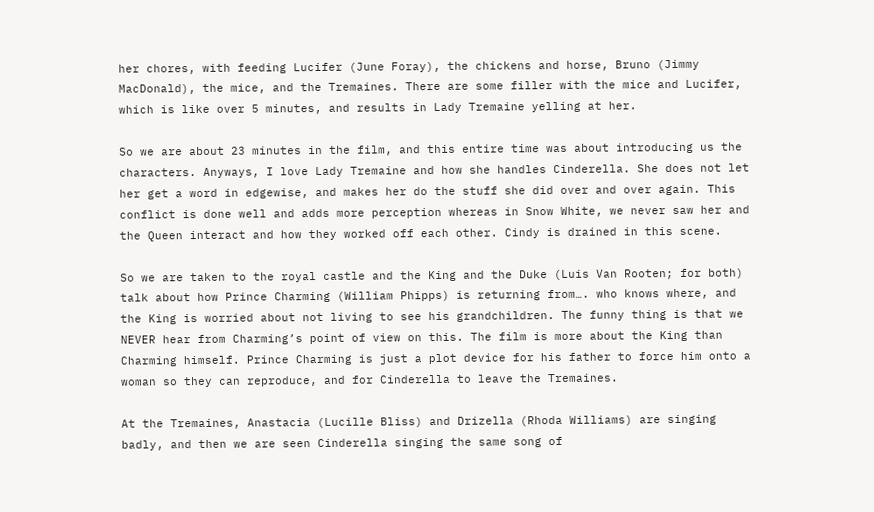her chores, with feeding Lucifer (June Foray), the chickens and horse, Bruno (Jimmy MacDonald), the mice, and the Tremaines. There are some filler with the mice and Lucifer, which is like over 5 minutes, and results in Lady Tremaine yelling at her.

So we are about 23 minutes in the film, and this entire time was about introducing us the characters. Anyways, I love Lady Tremaine and how she handles Cinderella. She does not let her get a word in edgewise, and makes her do the stuff she did over and over again. This conflict is done well and adds more perception whereas in Snow White, we never saw her and the Queen interact and how they worked off each other. Cindy is drained in this scene.

So we are taken to the royal castle and the King and the Duke (Luis Van Rooten; for both) talk about how Prince Charming (William Phipps) is returning from…. who knows where, and the King is worried about not living to see his grandchildren. The funny thing is that we NEVER hear from Charming’s point of view on this. The film is more about the King than Charming himself. Prince Charming is just a plot device for his father to force him onto a woman so they can reproduce, and for Cinderella to leave the Tremaines.

At the Tremaines, Anastacia (Lucille Bliss) and Drizella (Rhoda Williams) are singing badly, and then we are seen Cinderella singing the same song of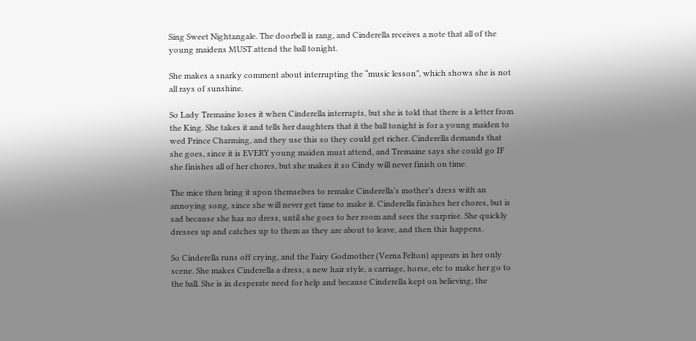Sing Sweet Nightangale. The doorbell is rang, and Cinderella receives a note that all of the young maidens MUST attend the ball tonight.

She makes a snarky comment about interrupting the “music lesson”, which shows she is not all rays of sunshine.

So Lady Tremaine loses it when Cinderella interrupts, but she is told that there is a letter from the King. She takes it and tells her daughters that it the ball tonight is for a young maiden to wed Prince Charming, and they use this so they could get richer. Cinderella demands that she goes, since it is EVERY young maiden must attend, and Tremaine says she could go IF she finishes all of her chores, but she makes it so Cindy will never finish on time.

The mice then bring it upon themselves to remake Cinderella’s mother’s dress with an annoying song, since she will never get time to make it. Cinderella finishes her chores, but is sad because she has no dress, until she goes to her room and sees the surprise. She quickly dresses up and catches up to them as they are about to leave, and then this happens.

So Cinderella runs off crying, and the Fairy Godmother (Verna Felton) appears in her only scene. She makes Cinderella a dress, a new hair style, a carriage, horse, etc to make her go to the ball. She is in desperate need for help and because Cinderella kept on believing, the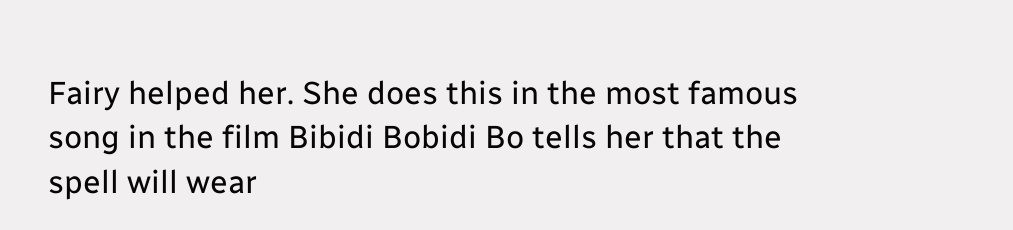Fairy helped her. She does this in the most famous song in the film Bibidi Bobidi Bo tells her that the spell will wear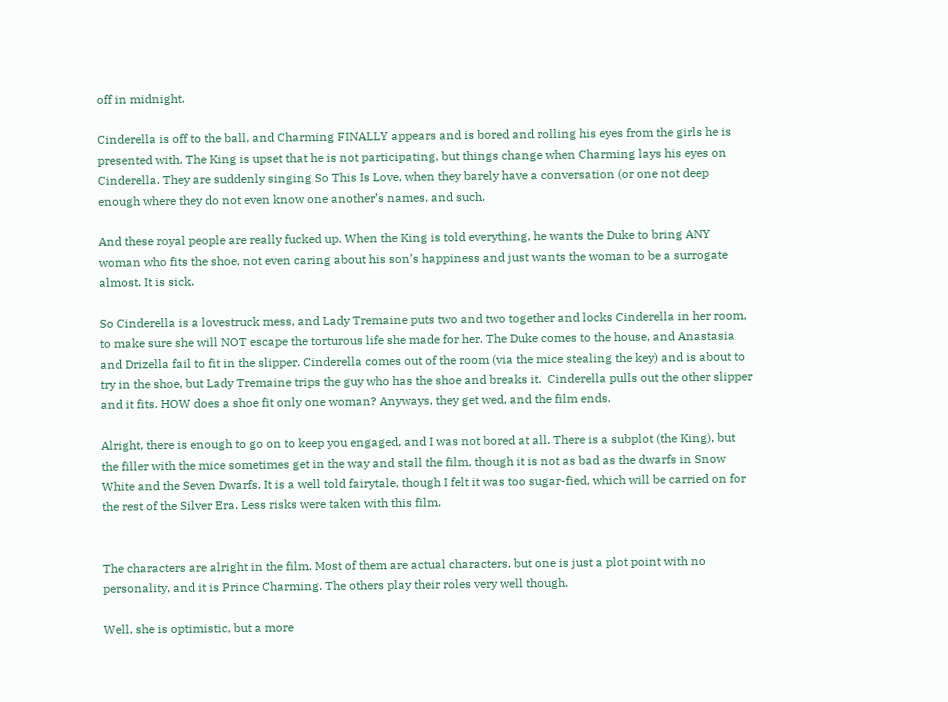off in midnight.

Cinderella is off to the ball, and Charming FINALLY appears and is bored and rolling his eyes from the girls he is presented with. The King is upset that he is not participating, but things change when Charming lays his eyes on Cinderella. They are suddenly singing So This Is Love, when they barely have a conversation (or one not deep enough where they do not even know one another’s names, and such.

And these royal people are really fucked up. When the King is told everything, he wants the Duke to bring ANY woman who fits the shoe, not even caring about his son’s happiness and just wants the woman to be a surrogate almost. It is sick.

So Cinderella is a lovestruck mess, and Lady Tremaine puts two and two together and locks Cinderella in her room, to make sure she will NOT escape the torturous life she made for her. The Duke comes to the house, and Anastasia and Drizella fail to fit in the slipper. Cinderella comes out of the room (via the mice stealing the key) and is about to try in the shoe, but Lady Tremaine trips the guy who has the shoe and breaks it.  Cinderella pulls out the other slipper and it fits. HOW does a shoe fit only one woman? Anyways, they get wed, and the film ends.

Alright, there is enough to go on to keep you engaged, and I was not bored at all. There is a subplot (the King), but the filler with the mice sometimes get in the way and stall the film, though it is not as bad as the dwarfs in Snow White and the Seven Dwarfs. It is a well told fairytale, though I felt it was too sugar-fied, which will be carried on for the rest of the Silver Era. Less risks were taken with this film.


The characters are alright in the film. Most of them are actual characters, but one is just a plot point with no personality, and it is Prince Charming. The others play their roles very well though.

Well, she is optimistic, but a more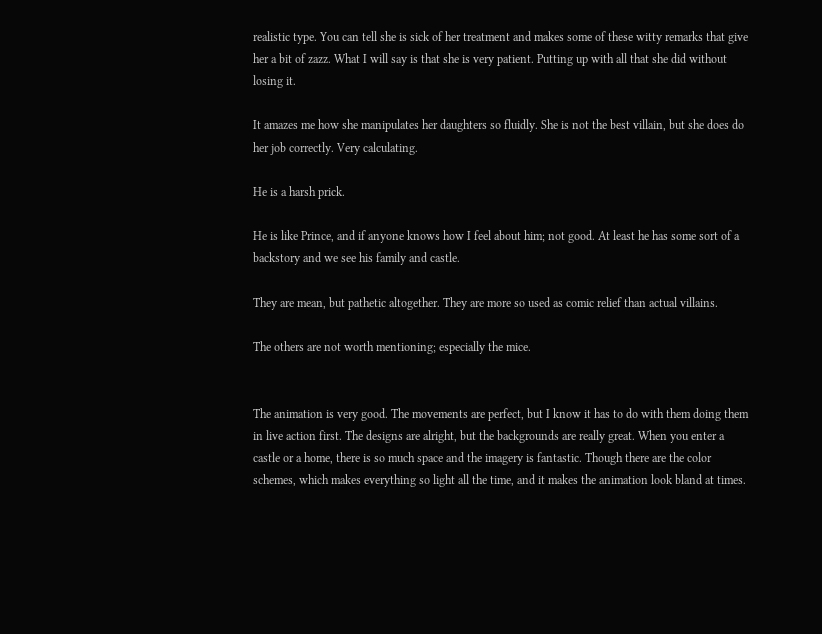realistic type. You can tell she is sick of her treatment and makes some of these witty remarks that give her a bit of zazz. What I will say is that she is very patient. Putting up with all that she did without losing it.

It amazes me how she manipulates her daughters so fluidly. She is not the best villain, but she does do her job correctly. Very calculating.

He is a harsh prick.

He is like Prince, and if anyone knows how I feel about him; not good. At least he has some sort of a backstory and we see his family and castle.

They are mean, but pathetic altogether. They are more so used as comic relief than actual villains.

The others are not worth mentioning; especially the mice.


The animation is very good. The movements are perfect, but I know it has to do with them doing them in live action first. The designs are alright, but the backgrounds are really great. When you enter a castle or a home, there is so much space and the imagery is fantastic. Though there are the color schemes, which makes everything so light all the time, and it makes the animation look bland at times.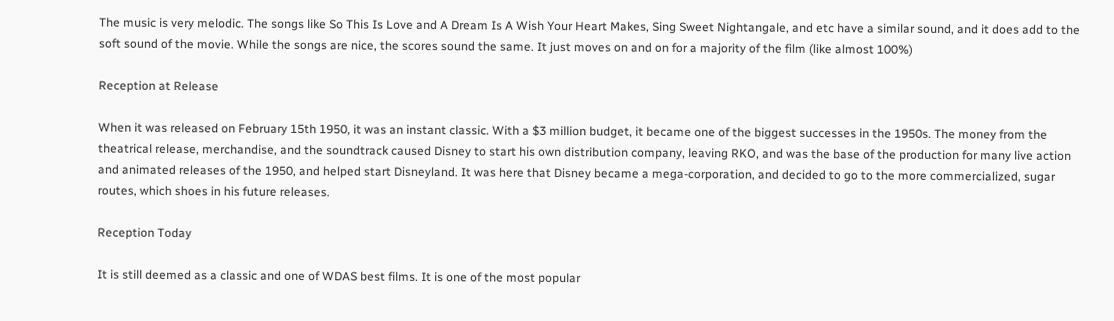The music is very melodic. The songs like So This Is Love and A Dream Is A Wish Your Heart Makes, Sing Sweet Nightangale, and etc have a similar sound, and it does add to the soft sound of the movie. While the songs are nice, the scores sound the same. It just moves on and on for a majority of the film (like almost 100%)

Reception at Release

When it was released on February 15th 1950, it was an instant classic. With a $3 million budget, it became one of the biggest successes in the 1950s. The money from the theatrical release, merchandise, and the soundtrack caused Disney to start his own distribution company, leaving RKO, and was the base of the production for many live action and animated releases of the 1950, and helped start Disneyland. It was here that Disney became a mega-corporation, and decided to go to the more commercialized, sugar routes, which shoes in his future releases.

Reception Today

It is still deemed as a classic and one of WDAS best films. It is one of the most popular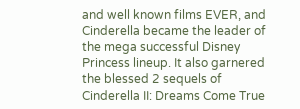and well known films EVER, and Cinderella became the leader of the mega successful Disney Princess lineup. It also garnered the blessed 2 sequels of Cinderella II: Dreams Come True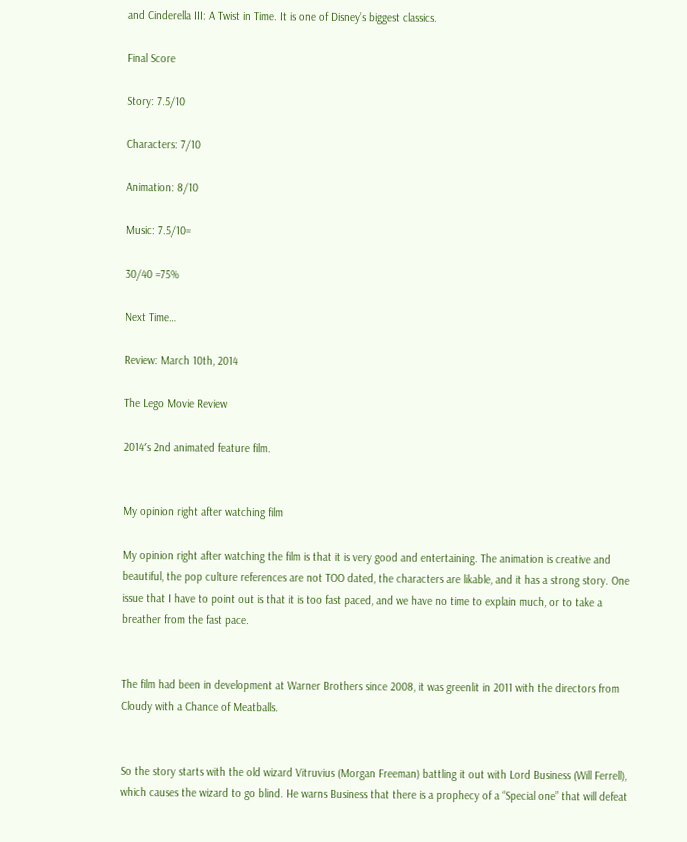and Cinderella III: A Twist in Time. It is one of Disney’s biggest classics.

Final Score

Story: 7.5/10

Characters: 7/10

Animation: 8/10

Music: 7.5/10=

30/40 =75%

Next Time…

Review: March 10th, 2014

The Lego Movie Review

2014′s 2nd animated feature film.


My opinion right after watching film

My opinion right after watching the film is that it is very good and entertaining. The animation is creative and beautiful, the pop culture references are not TOO dated, the characters are likable, and it has a strong story. One issue that I have to point out is that it is too fast paced, and we have no time to explain much, or to take a breather from the fast pace.


The film had been in development at Warner Brothers since 2008, it was greenlit in 2011 with the directors from Cloudy with a Chance of Meatballs.


So the story starts with the old wizard Vitruvius (Morgan Freeman) battling it out with Lord Business (Will Ferrell), which causes the wizard to go blind. He warns Business that there is a prophecy of a “Special one” that will defeat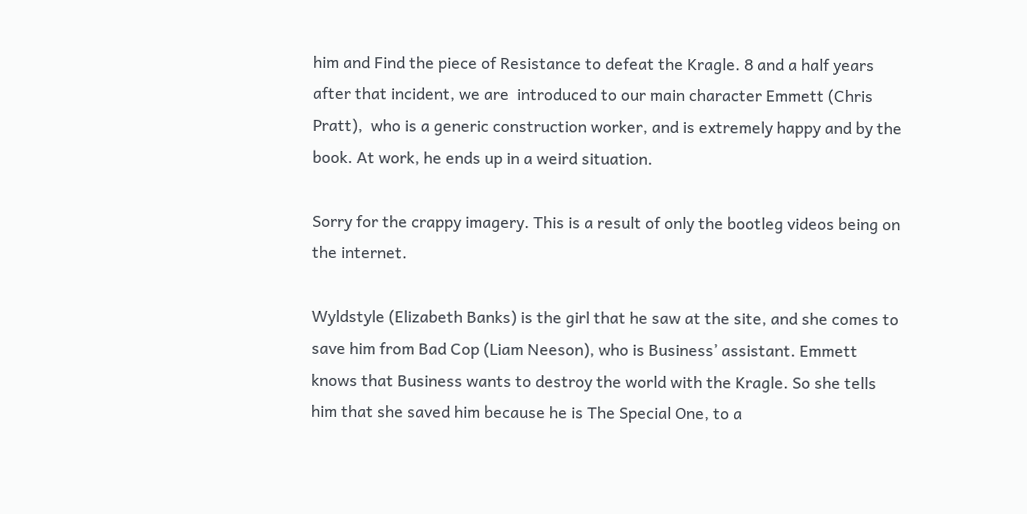him and Find the piece of Resistance to defeat the Kragle. 8 and a half years after that incident, we are  introduced to our main character Emmett (Chris Pratt),  who is a generic construction worker, and is extremely happy and by the book. At work, he ends up in a weird situation.

Sorry for the crappy imagery. This is a result of only the bootleg videos being on the internet.

Wyldstyle (Elizabeth Banks) is the girl that he saw at the site, and she comes to save him from Bad Cop (Liam Neeson), who is Business’ assistant. Emmett knows that Business wants to destroy the world with the Kragle. So she tells him that she saved him because he is The Special One, to a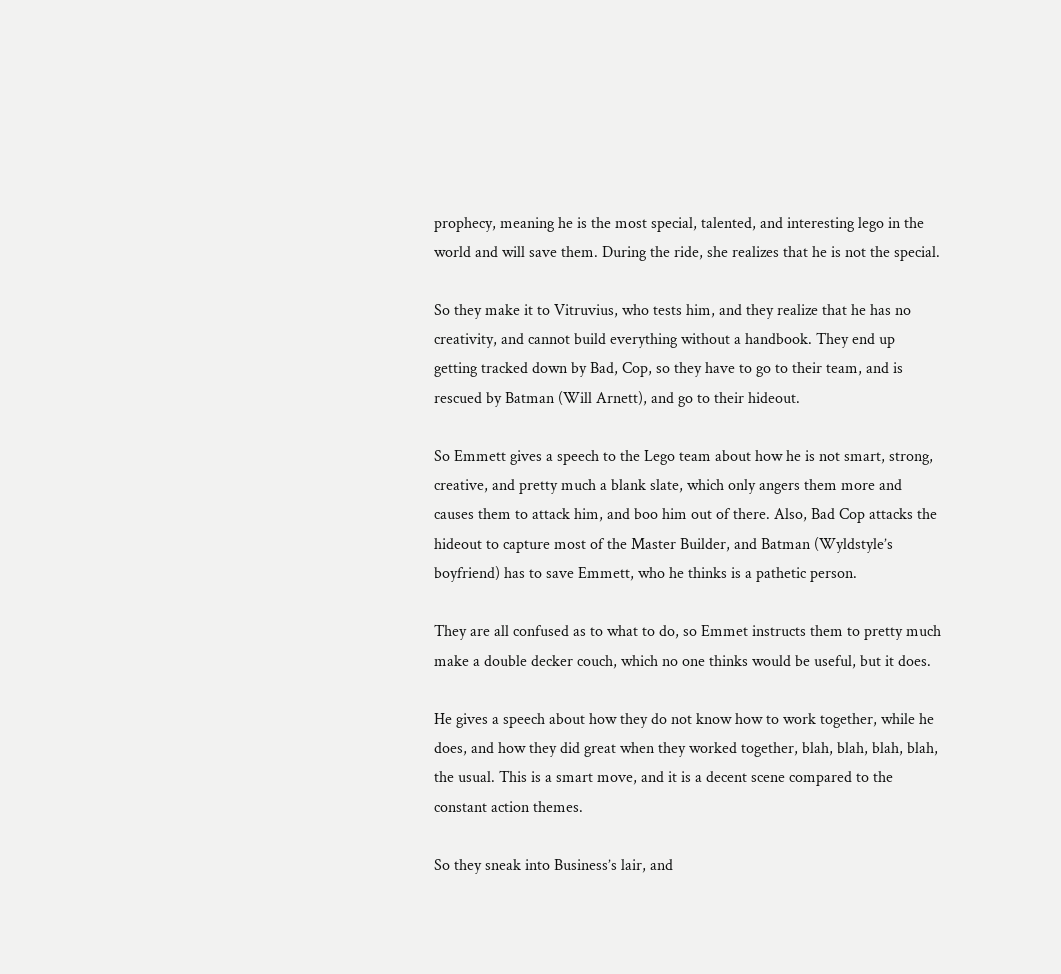prophecy, meaning he is the most special, talented, and interesting lego in the world and will save them. During the ride, she realizes that he is not the special.

So they make it to Vitruvius, who tests him, and they realize that he has no creativity, and cannot build everything without a handbook. They end up getting tracked down by Bad, Cop, so they have to go to their team, and is rescued by Batman (Will Arnett), and go to their hideout.

So Emmett gives a speech to the Lego team about how he is not smart, strong, creative, and pretty much a blank slate, which only angers them more and causes them to attack him, and boo him out of there. Also, Bad Cop attacks the hideout to capture most of the Master Builder, and Batman (Wyldstyle’s boyfriend) has to save Emmett, who he thinks is a pathetic person.

They are all confused as to what to do, so Emmet instructs them to pretty much make a double decker couch, which no one thinks would be useful, but it does.

He gives a speech about how they do not know how to work together, while he does, and how they did great when they worked together, blah, blah, blah, blah, the usual. This is a smart move, and it is a decent scene compared to the constant action themes.

So they sneak into Business’s lair, and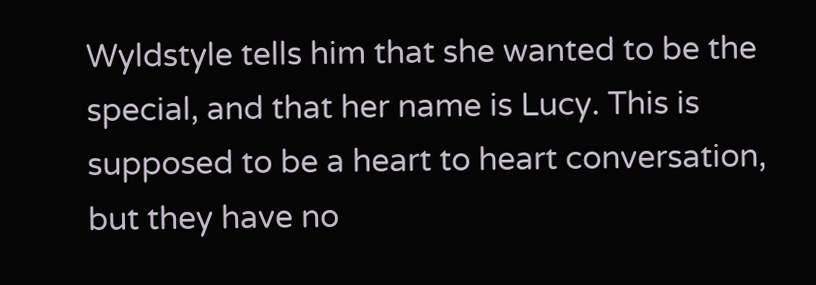Wyldstyle tells him that she wanted to be the special, and that her name is Lucy. This is supposed to be a heart to heart conversation, but they have no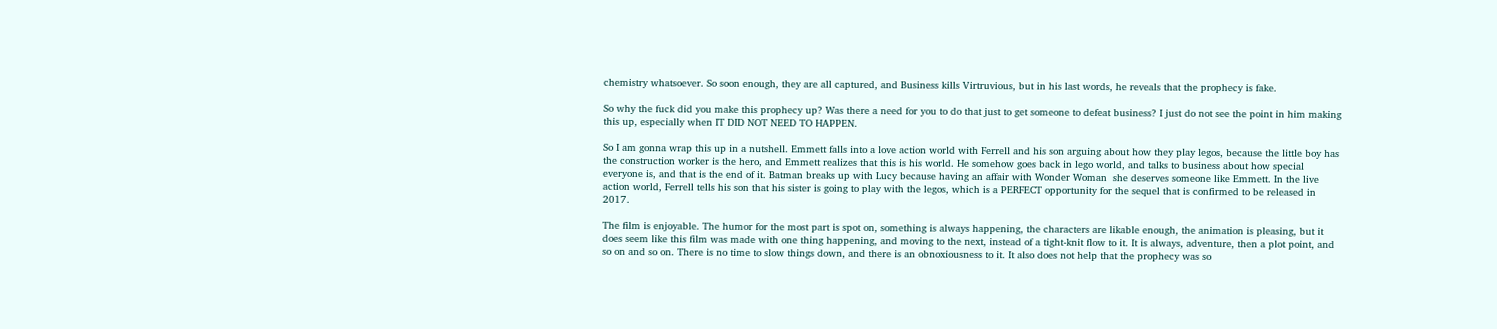chemistry whatsoever. So soon enough, they are all captured, and Business kills Virtruvious, but in his last words, he reveals that the prophecy is fake.

So why the fuck did you make this prophecy up? Was there a need for you to do that just to get someone to defeat business? I just do not see the point in him making this up, especially when IT DID NOT NEED TO HAPPEN.

So I am gonna wrap this up in a nutshell. Emmett falls into a love action world with Ferrell and his son arguing about how they play legos, because the little boy has the construction worker is the hero, and Emmett realizes that this is his world. He somehow goes back in lego world, and talks to business about how special everyone is, and that is the end of it. Batman breaks up with Lucy because having an affair with Wonder Woman  she deserves someone like Emmett. In the live action world, Ferrell tells his son that his sister is going to play with the legos, which is a PERFECT opportunity for the sequel that is confirmed to be released in 2017.

The film is enjoyable. The humor for the most part is spot on, something is always happening, the characters are likable enough, the animation is pleasing, but it does seem like this film was made with one thing happening, and moving to the next, instead of a tight-knit flow to it. It is always, adventure, then a plot point, and so on and so on. There is no time to slow things down, and there is an obnoxiousness to it. It also does not help that the prophecy was so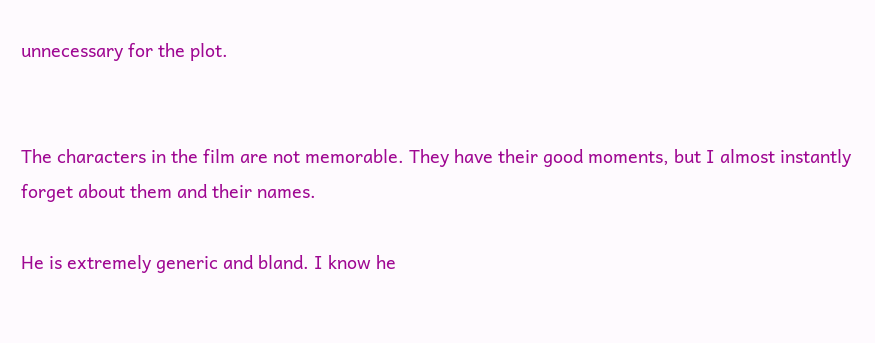unnecessary for the plot.


The characters in the film are not memorable. They have their good moments, but I almost instantly forget about them and their names.

He is extremely generic and bland. I know he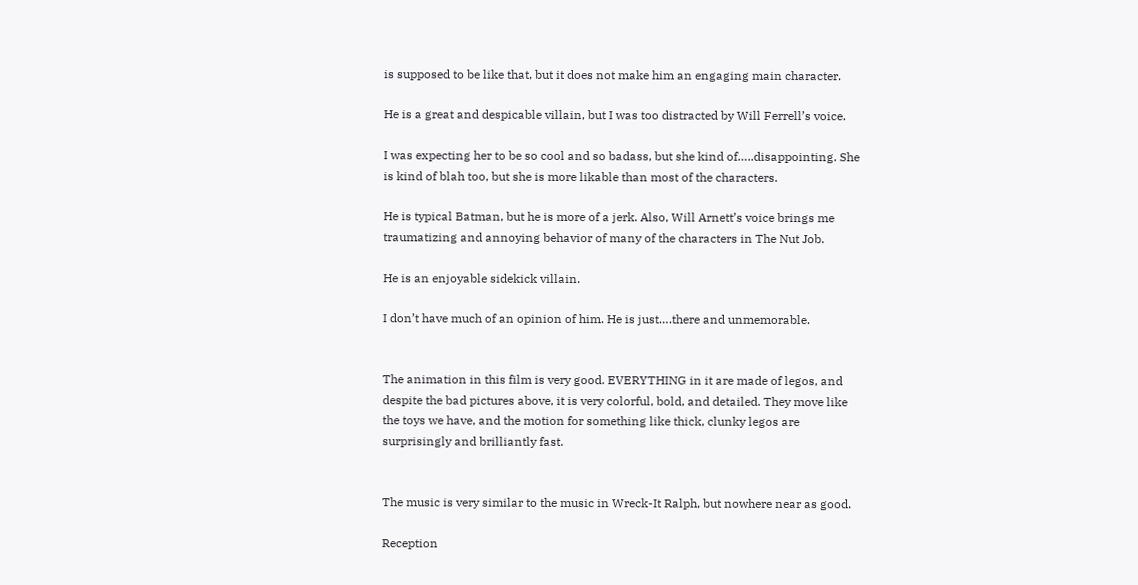is supposed to be like that, but it does not make him an engaging main character.

He is a great and despicable villain, but I was too distracted by Will Ferrell’s voice.

I was expecting her to be so cool and so badass, but she kind of…..disappointing. She is kind of blah too, but she is more likable than most of the characters.

He is typical Batman, but he is more of a jerk. Also, Will Arnett’s voice brings me traumatizing and annoying behavior of many of the characters in The Nut Job.

He is an enjoyable sidekick villain.

I don’t have much of an opinion of him. He is just….there and unmemorable.


The animation in this film is very good. EVERYTHING in it are made of legos, and despite the bad pictures above, it is very colorful, bold, and detailed. They move like the toys we have, and the motion for something like thick, clunky legos are surprisingly and brilliantly fast.


The music is very similar to the music in Wreck-It Ralph, but nowhere near as good.

Reception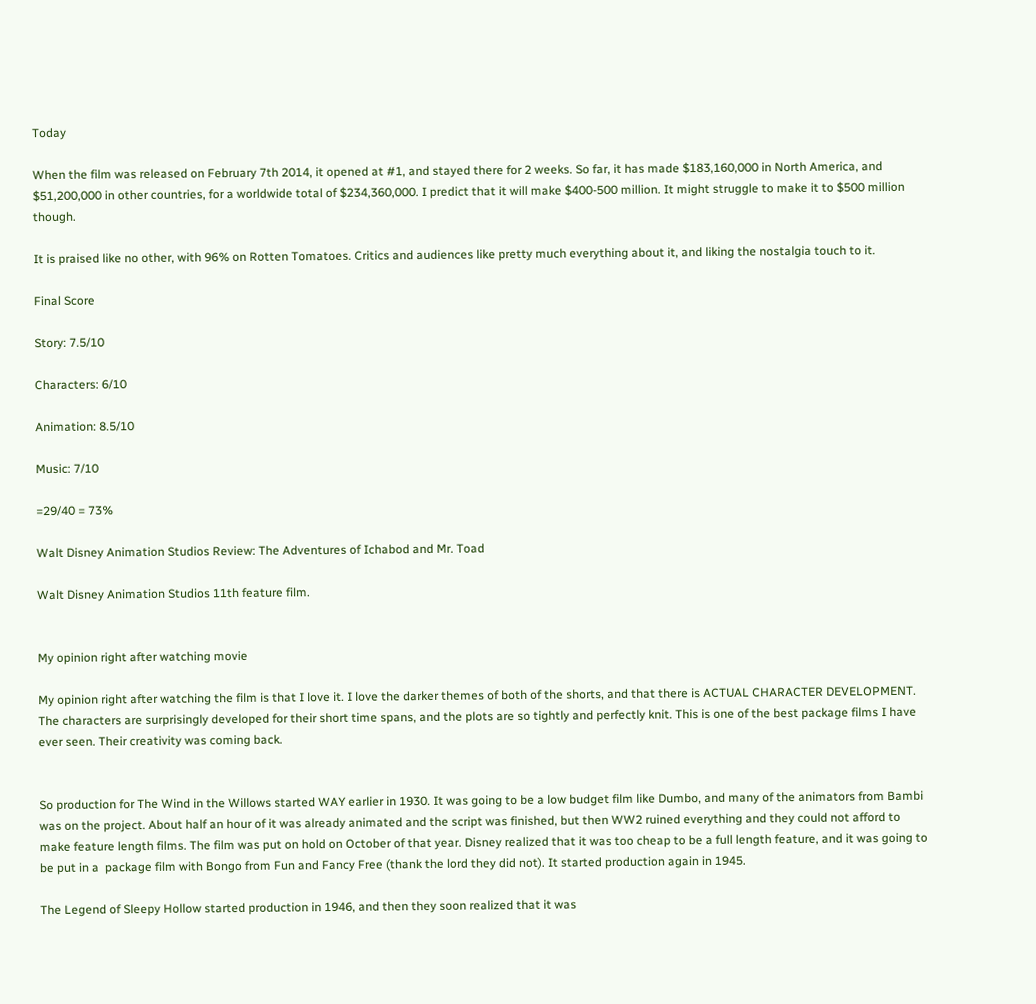Today

When the film was released on February 7th 2014, it opened at #1, and stayed there for 2 weeks. So far, it has made $183,160,000 in North America, and $51,200,000 in other countries, for a worldwide total of $234,360,000. I predict that it will make $400-500 million. It might struggle to make it to $500 million though.

It is praised like no other, with 96% on Rotten Tomatoes. Critics and audiences like pretty much everything about it, and liking the nostalgia touch to it.

Final Score

Story: 7.5/10

Characters: 6/10

Animation: 8.5/10

Music: 7/10

=29/40 = 73%

Walt Disney Animation Studios Review: The Adventures of Ichabod and Mr. Toad

Walt Disney Animation Studios 11th feature film.


My opinion right after watching movie

My opinion right after watching the film is that I love it. I love the darker themes of both of the shorts, and that there is ACTUAL CHARACTER DEVELOPMENT. The characters are surprisingly developed for their short time spans, and the plots are so tightly and perfectly knit. This is one of the best package films I have ever seen. Their creativity was coming back.


So production for The Wind in the Willows started WAY earlier in 1930. It was going to be a low budget film like Dumbo, and many of the animators from Bambi was on the project. About half an hour of it was already animated and the script was finished, but then WW2 ruined everything and they could not afford to make feature length films. The film was put on hold on October of that year. Disney realized that it was too cheap to be a full length feature, and it was going to be put in a  package film with Bongo from Fun and Fancy Free (thank the lord they did not). It started production again in 1945.

The Legend of Sleepy Hollow started production in 1946, and then they soon realized that it was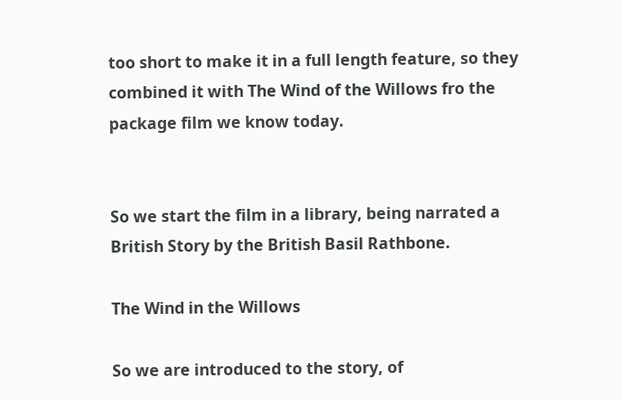too short to make it in a full length feature, so they combined it with The Wind of the Willows fro the package film we know today.


So we start the film in a library, being narrated a British Story by the British Basil Rathbone.

The Wind in the Willows

So we are introduced to the story, of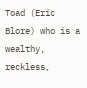Toad (Eric Blore) who is a wealthy, reckless,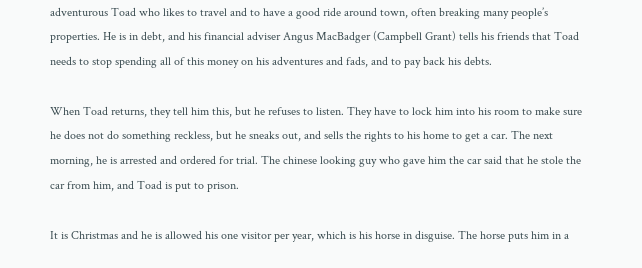adventurous Toad who likes to travel and to have a good ride around town, often breaking many people’s properties. He is in debt, and his financial adviser Angus MacBadger (Campbell Grant) tells his friends that Toad needs to stop spending all of this money on his adventures and fads, and to pay back his debts.

When Toad returns, they tell him this, but he refuses to listen. They have to lock him into his room to make sure he does not do something reckless, but he sneaks out, and sells the rights to his home to get a car. The next morning, he is arrested and ordered for trial. The chinese looking guy who gave him the car said that he stole the car from him, and Toad is put to prison.

It is Christmas and he is allowed his one visitor per year, which is his horse in disguise. The horse puts him in a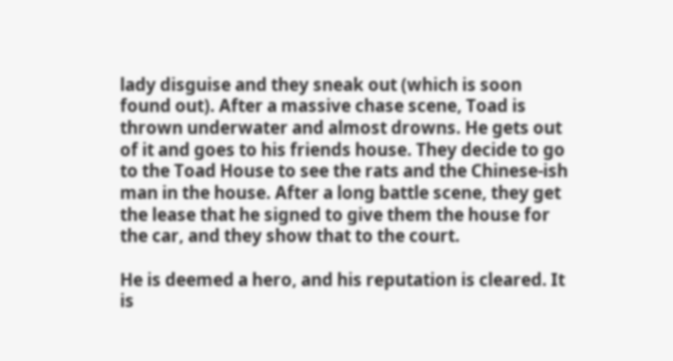lady disguise and they sneak out (which is soon found out). After a massive chase scene, Toad is thrown underwater and almost drowns. He gets out of it and goes to his friends house. They decide to go to the Toad House to see the rats and the Chinese-ish man in the house. After a long battle scene, they get the lease that he signed to give them the house for the car, and they show that to the court.

He is deemed a hero, and his reputation is cleared. It is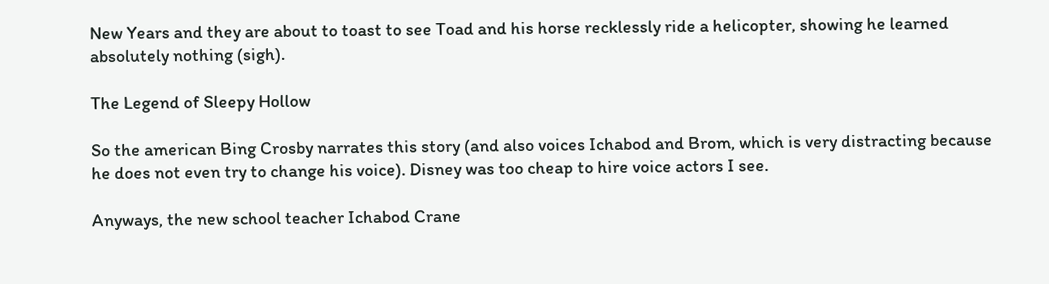New Years and they are about to toast to see Toad and his horse recklessly ride a helicopter, showing he learned absolutely nothing (sigh).

The Legend of Sleepy Hollow

So the american Bing Crosby narrates this story (and also voices Ichabod and Brom, which is very distracting because he does not even try to change his voice). Disney was too cheap to hire voice actors I see.

Anyways, the new school teacher Ichabod Crane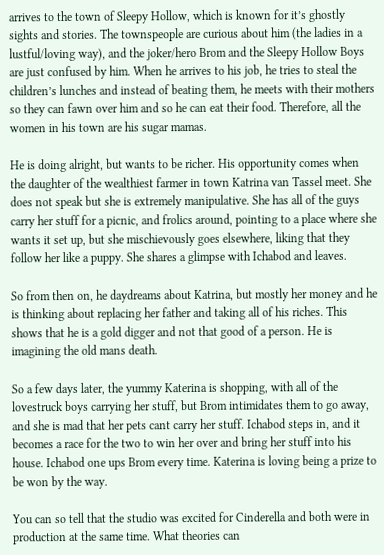arrives to the town of Sleepy Hollow, which is known for it’s ghostly sights and stories. The townspeople are curious about him (the ladies in a lustful/loving way), and the joker/hero Brom and the Sleepy Hollow Boys are just confused by him. When he arrives to his job, he tries to steal the children’s lunches and instead of beating them, he meets with their mothers so they can fawn over him and so he can eat their food. Therefore, all the women in his town are his sugar mamas.

He is doing alright, but wants to be richer. His opportunity comes when the daughter of the wealthiest farmer in town Katrina van Tassel meet. She does not speak but she is extremely manipulative. She has all of the guys carry her stuff for a picnic, and frolics around, pointing to a place where she wants it set up, but she mischievously goes elsewhere, liking that they follow her like a puppy. She shares a glimpse with Ichabod and leaves.

So from then on, he daydreams about Katrina, but mostly her money and he is thinking about replacing her father and taking all of his riches. This shows that he is a gold digger and not that good of a person. He is imagining the old mans death.

So a few days later, the yummy Katerina is shopping, with all of the lovestruck boys carrying her stuff, but Brom intimidates them to go away, and she is mad that her pets cant carry her stuff. Ichabod steps in, and it becomes a race for the two to win her over and bring her stuff into his house. Ichabod one ups Brom every time. Katerina is loving being a prize to be won by the way.

You can so tell that the studio was excited for Cinderella and both were in production at the same time. What theories can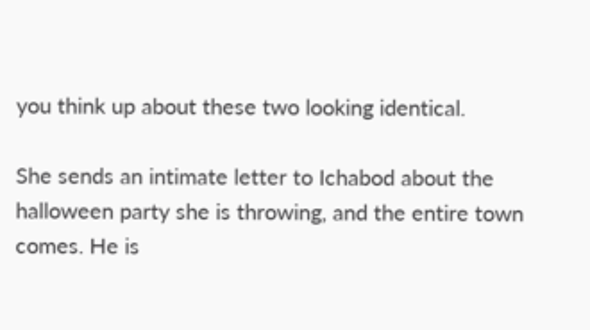you think up about these two looking identical.

She sends an intimate letter to Ichabod about the halloween party she is throwing, and the entire town comes. He is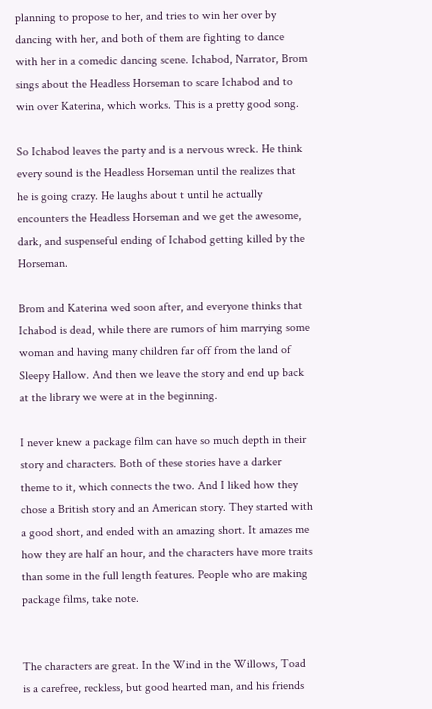planning to propose to her, and tries to win her over by dancing with her, and both of them are fighting to dance with her in a comedic dancing scene. Ichabod, Narrator, Brom sings about the Headless Horseman to scare Ichabod and to win over Katerina, which works. This is a pretty good song.

So Ichabod leaves the party and is a nervous wreck. He think every sound is the Headless Horseman until the realizes that he is going crazy. He laughs about t until he actually encounters the Headless Horseman and we get the awesome, dark, and suspenseful ending of Ichabod getting killed by the Horseman.

Brom and Katerina wed soon after, and everyone thinks that Ichabod is dead, while there are rumors of him marrying some woman and having many children far off from the land of Sleepy Hallow. And then we leave the story and end up back at the library we were at in the beginning.

I never knew a package film can have so much depth in their story and characters. Both of these stories have a darker theme to it, which connects the two. And I liked how they chose a British story and an American story. They started with a good short, and ended with an amazing short. It amazes me how they are half an hour, and the characters have more traits than some in the full length features. People who are making package films, take note.


The characters are great. In the Wind in the Willows, Toad is a carefree, reckless, but good hearted man, and his friends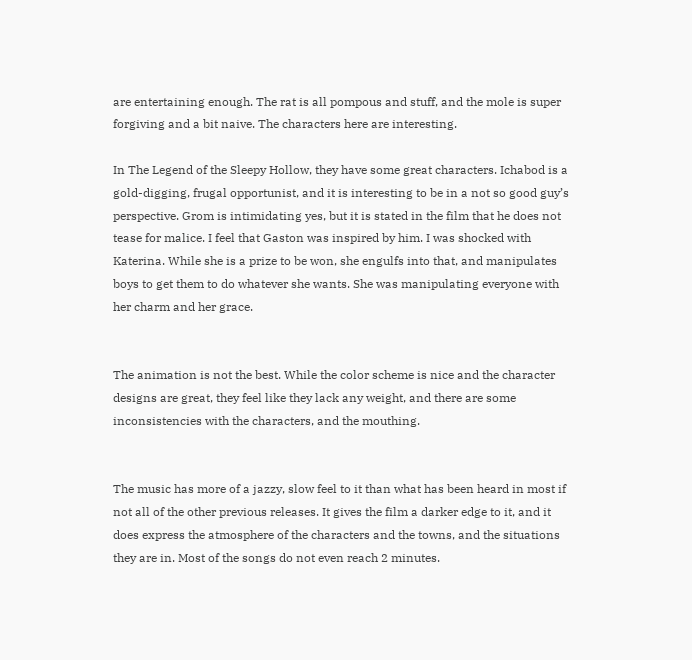are entertaining enough. The rat is all pompous and stuff, and the mole is super forgiving and a bit naive. The characters here are interesting.

In The Legend of the Sleepy Hollow, they have some great characters. Ichabod is a gold-digging, frugal opportunist, and it is interesting to be in a not so good guy’s perspective. Grom is intimidating yes, but it is stated in the film that he does not tease for malice. I feel that Gaston was inspired by him. I was shocked with Katerina. While she is a prize to be won, she engulfs into that, and manipulates boys to get them to do whatever she wants. She was manipulating everyone with her charm and her grace.


The animation is not the best. While the color scheme is nice and the character designs are great, they feel like they lack any weight, and there are some inconsistencies with the characters, and the mouthing.


The music has more of a jazzy, slow feel to it than what has been heard in most if not all of the other previous releases. It gives the film a darker edge to it, and it does express the atmosphere of the characters and the towns, and the situations they are in. Most of the songs do not even reach 2 minutes.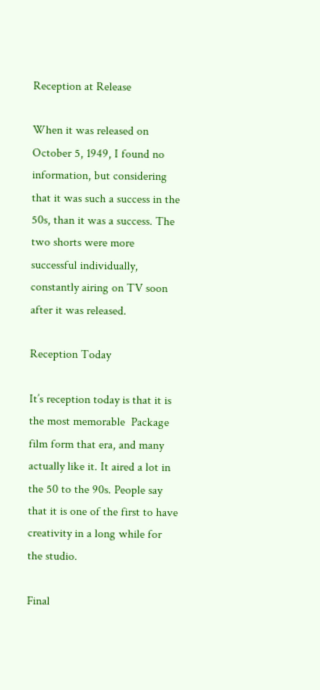Reception at Release

When it was released on October 5, 1949, I found no information, but considering that it was such a success in the 50s, than it was a success. The two shorts were more successful individually, constantly airing on TV soon after it was released.

Reception Today

It’s reception today is that it is the most memorable  Package film form that era, and many actually like it. It aired a lot in the 50 to the 90s. People say that it is one of the first to have creativity in a long while for the studio.

Final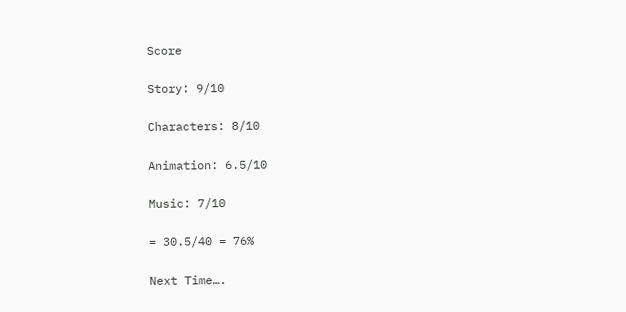Score

Story: 9/10

Characters: 8/10

Animation: 6.5/10

Music: 7/10

= 30.5/40 = 76%

Next Time….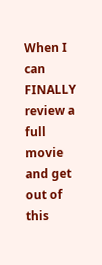When I can FINALLY review a full movie and get out of this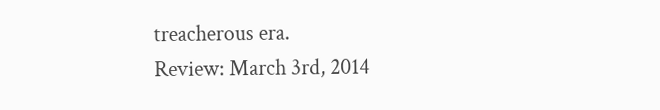treacherous era.
Review: March 3rd, 2014